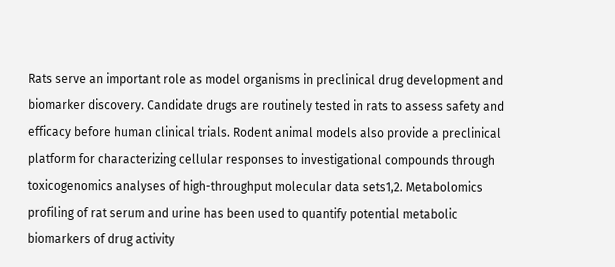Rats serve an important role as model organisms in preclinical drug development and biomarker discovery. Candidate drugs are routinely tested in rats to assess safety and efficacy before human clinical trials. Rodent animal models also provide a preclinical platform for characterizing cellular responses to investigational compounds through toxicogenomics analyses of high-throughput molecular data sets1,2. Metabolomics profiling of rat serum and urine has been used to quantify potential metabolic biomarkers of drug activity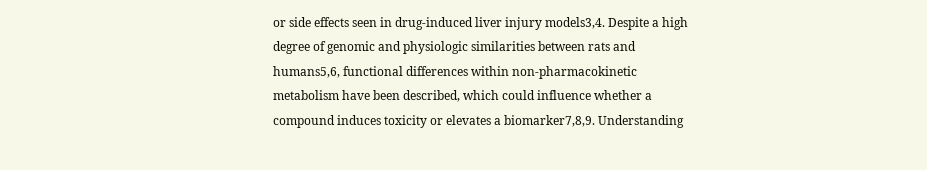or side effects seen in drug-induced liver injury models3,4. Despite a high degree of genomic and physiologic similarities between rats and humans5,6, functional differences within non-pharmacokinetic metabolism have been described, which could influence whether a compound induces toxicity or elevates a biomarker7,8,9. Understanding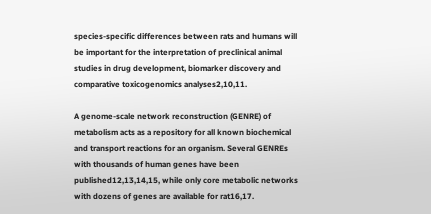species-specific differences between rats and humans will be important for the interpretation of preclinical animal studies in drug development, biomarker discovery and comparative toxicogenomics analyses2,10,11.

A genome-scale network reconstruction (GENRE) of metabolism acts as a repository for all known biochemical and transport reactions for an organism. Several GENREs with thousands of human genes have been published12,13,14,15, while only core metabolic networks with dozens of genes are available for rat16,17.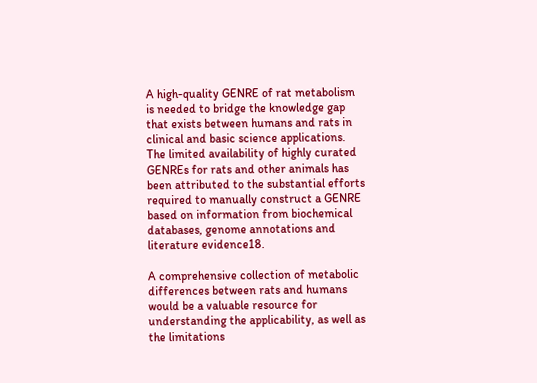A high-quality GENRE of rat metabolism is needed to bridge the knowledge gap that exists between humans and rats in clinical and basic science applications. The limited availability of highly curated GENREs for rats and other animals has been attributed to the substantial efforts required to manually construct a GENRE based on information from biochemical databases, genome annotations and literature evidence18.

A comprehensive collection of metabolic differences between rats and humans would be a valuable resource for understanding the applicability, as well as the limitations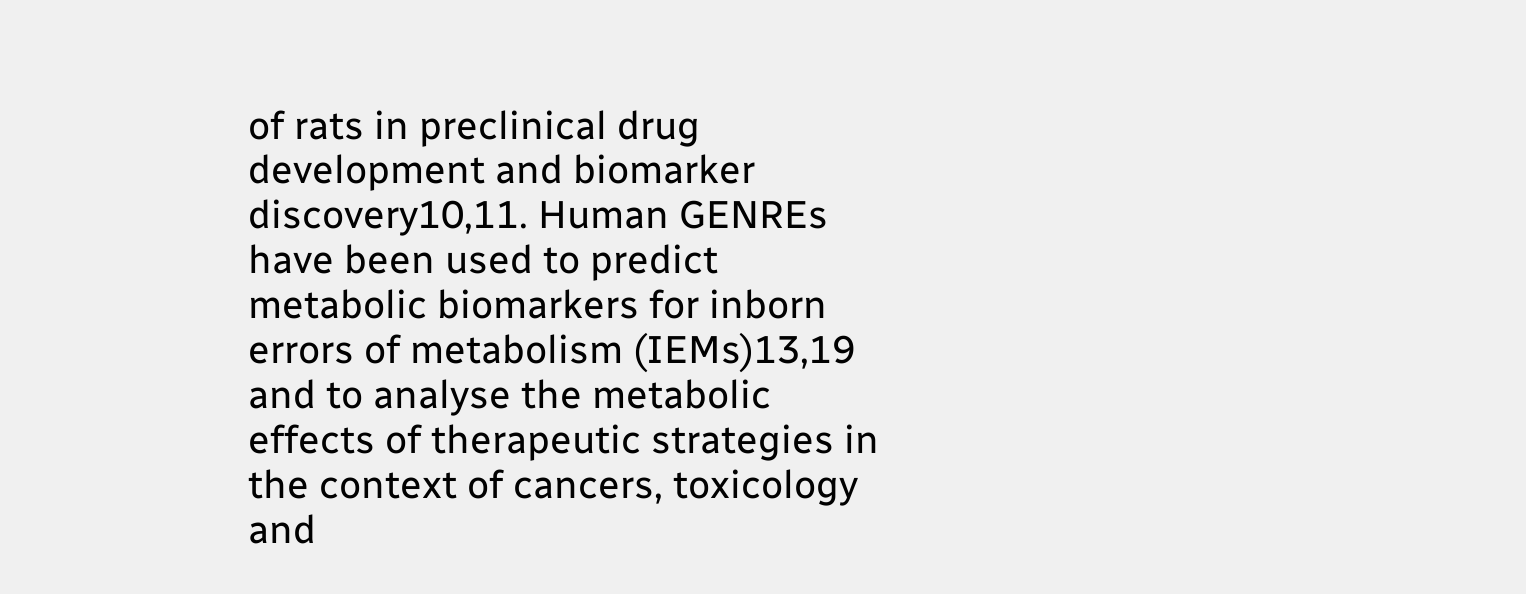of rats in preclinical drug development and biomarker discovery10,11. Human GENREs have been used to predict metabolic biomarkers for inborn errors of metabolism (IEMs)13,19 and to analyse the metabolic effects of therapeutic strategies in the context of cancers, toxicology and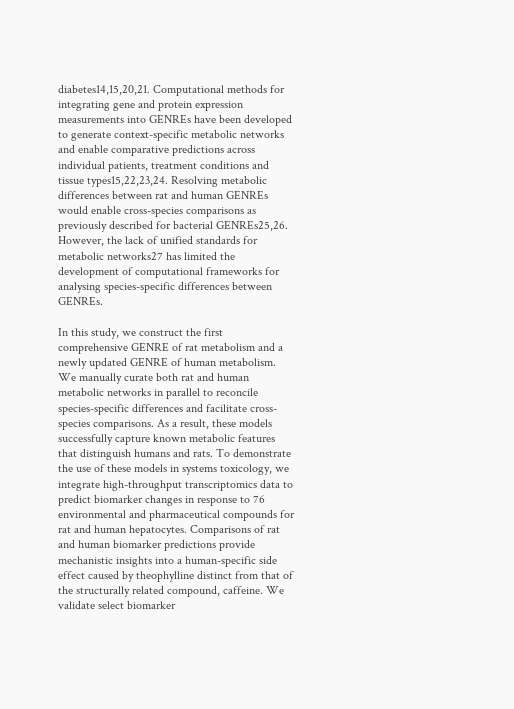diabetes14,15,20,21. Computational methods for integrating gene and protein expression measurements into GENREs have been developed to generate context-specific metabolic networks and enable comparative predictions across individual patients, treatment conditions and tissue types15,22,23,24. Resolving metabolic differences between rat and human GENREs would enable cross-species comparisons as previously described for bacterial GENREs25,26. However, the lack of unified standards for metabolic networks27 has limited the development of computational frameworks for analysing species-specific differences between GENREs.

In this study, we construct the first comprehensive GENRE of rat metabolism and a newly updated GENRE of human metabolism. We manually curate both rat and human metabolic networks in parallel to reconcile species-specific differences and facilitate cross-species comparisons. As a result, these models successfully capture known metabolic features that distinguish humans and rats. To demonstrate the use of these models in systems toxicology, we integrate high-throughput transcriptomics data to predict biomarker changes in response to 76 environmental and pharmaceutical compounds for rat and human hepatocytes. Comparisons of rat and human biomarker predictions provide mechanistic insights into a human-specific side effect caused by theophylline distinct from that of the structurally related compound, caffeine. We validate select biomarker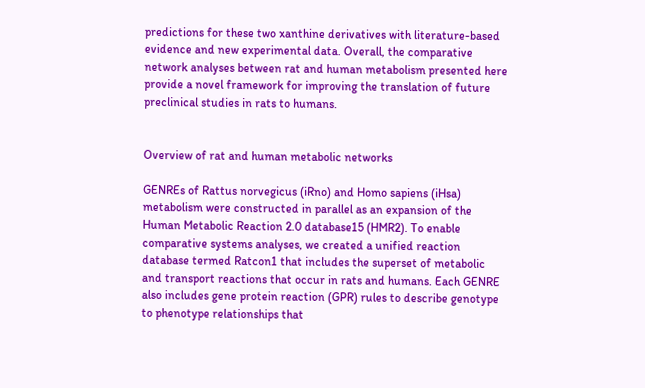predictions for these two xanthine derivatives with literature-based evidence and new experimental data. Overall, the comparative network analyses between rat and human metabolism presented here provide a novel framework for improving the translation of future preclinical studies in rats to humans.


Overview of rat and human metabolic networks

GENREs of Rattus norvegicus (iRno) and Homo sapiens (iHsa) metabolism were constructed in parallel as an expansion of the Human Metabolic Reaction 2.0 database15 (HMR2). To enable comparative systems analyses, we created a unified reaction database termed Ratcon1 that includes the superset of metabolic and transport reactions that occur in rats and humans. Each GENRE also includes gene protein reaction (GPR) rules to describe genotype to phenotype relationships that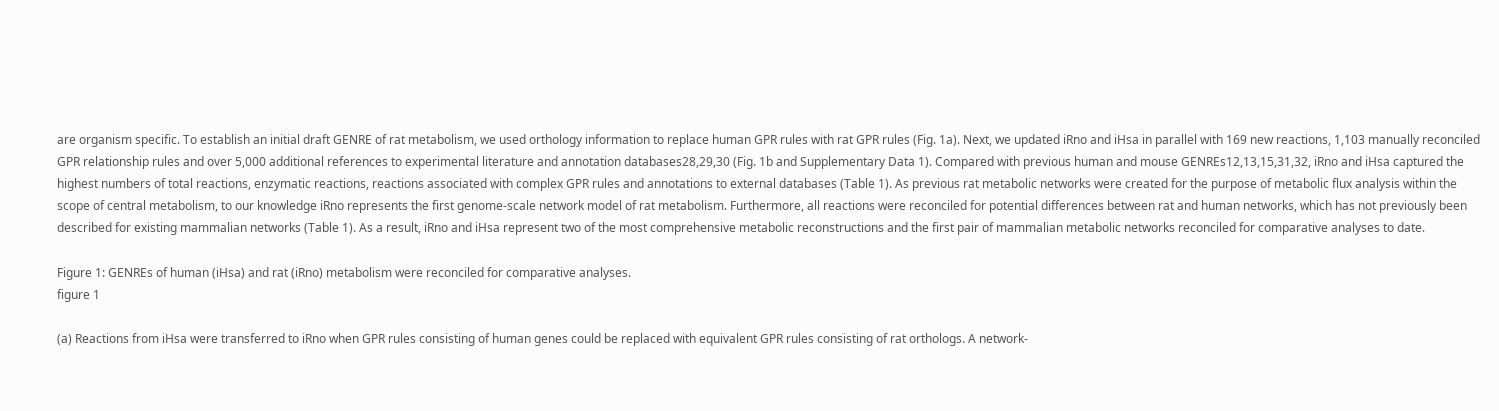are organism specific. To establish an initial draft GENRE of rat metabolism, we used orthology information to replace human GPR rules with rat GPR rules (Fig. 1a). Next, we updated iRno and iHsa in parallel with 169 new reactions, 1,103 manually reconciled GPR relationship rules and over 5,000 additional references to experimental literature and annotation databases28,29,30 (Fig. 1b and Supplementary Data 1). Compared with previous human and mouse GENREs12,13,15,31,32, iRno and iHsa captured the highest numbers of total reactions, enzymatic reactions, reactions associated with complex GPR rules and annotations to external databases (Table 1). As previous rat metabolic networks were created for the purpose of metabolic flux analysis within the scope of central metabolism, to our knowledge iRno represents the first genome-scale network model of rat metabolism. Furthermore, all reactions were reconciled for potential differences between rat and human networks, which has not previously been described for existing mammalian networks (Table 1). As a result, iRno and iHsa represent two of the most comprehensive metabolic reconstructions and the first pair of mammalian metabolic networks reconciled for comparative analyses to date.

Figure 1: GENREs of human (iHsa) and rat (iRno) metabolism were reconciled for comparative analyses.
figure 1

(a) Reactions from iHsa were transferred to iRno when GPR rules consisting of human genes could be replaced with equivalent GPR rules consisting of rat orthologs. A network-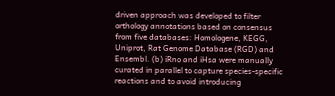driven approach was developed to filter orthology annotations based on consensus from five databases: Homologene, KEGG, Uniprot, Rat Genome Database (RGD) and Ensembl. (b) iRno and iHsa were manually curated in parallel to capture species-specific reactions and to avoid introducing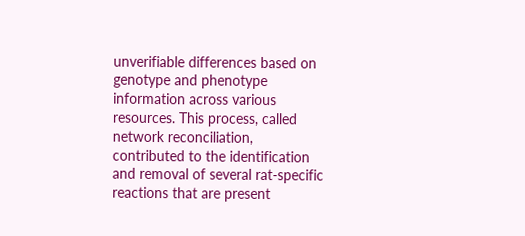unverifiable differences based on genotype and phenotype information across various resources. This process, called network reconciliation, contributed to the identification and removal of several rat-specific reactions that are present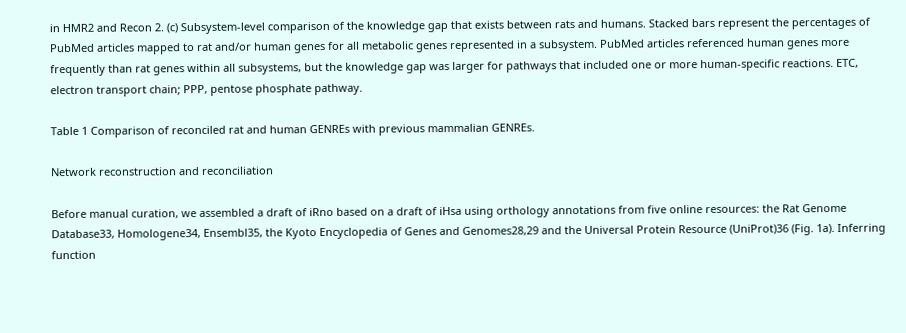in HMR2 and Recon 2. (c) Subsystem-level comparison of the knowledge gap that exists between rats and humans. Stacked bars represent the percentages of PubMed articles mapped to rat and/or human genes for all metabolic genes represented in a subsystem. PubMed articles referenced human genes more frequently than rat genes within all subsystems, but the knowledge gap was larger for pathways that included one or more human-specific reactions. ETC, electron transport chain; PPP, pentose phosphate pathway.

Table 1 Comparison of reconciled rat and human GENREs with previous mammalian GENREs.

Network reconstruction and reconciliation

Before manual curation, we assembled a draft of iRno based on a draft of iHsa using orthology annotations from five online resources: the Rat Genome Database33, Homologene34, Ensembl35, the Kyoto Encyclopedia of Genes and Genomes28,29 and the Universal Protein Resource (UniProt)36 (Fig. 1a). Inferring function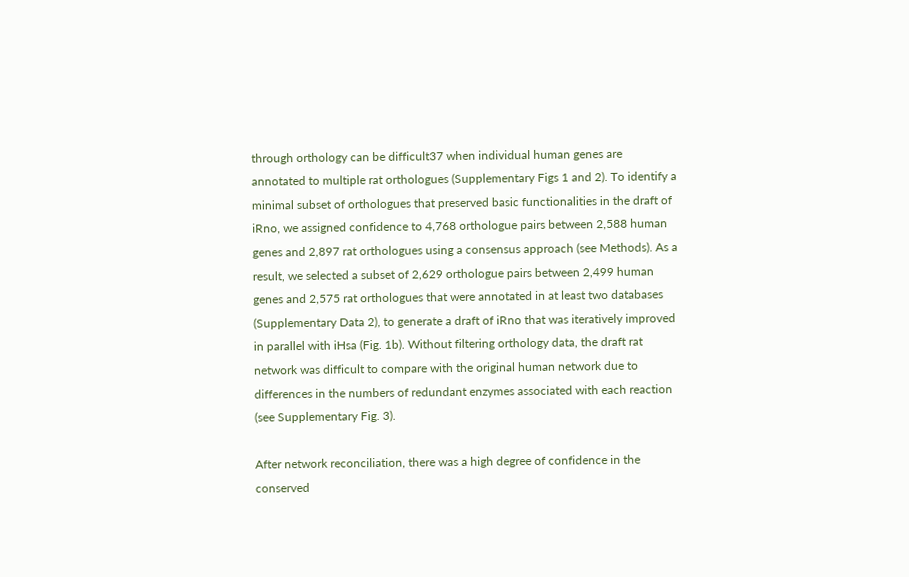through orthology can be difficult37 when individual human genes are annotated to multiple rat orthologues (Supplementary Figs 1 and 2). To identify a minimal subset of orthologues that preserved basic functionalities in the draft of iRno, we assigned confidence to 4,768 orthologue pairs between 2,588 human genes and 2,897 rat orthologues using a consensus approach (see Methods). As a result, we selected a subset of 2,629 orthologue pairs between 2,499 human genes and 2,575 rat orthologues that were annotated in at least two databases (Supplementary Data 2), to generate a draft of iRno that was iteratively improved in parallel with iHsa (Fig. 1b). Without filtering orthology data, the draft rat network was difficult to compare with the original human network due to differences in the numbers of redundant enzymes associated with each reaction (see Supplementary Fig. 3).

After network reconciliation, there was a high degree of confidence in the conserved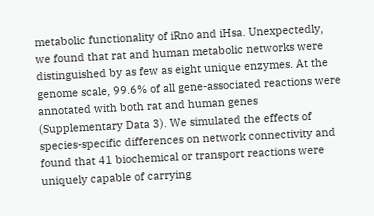metabolic functionality of iRno and iHsa. Unexpectedly, we found that rat and human metabolic networks were distinguished by as few as eight unique enzymes. At the genome scale, 99.6% of all gene-associated reactions were annotated with both rat and human genes (Supplementary Data 3). We simulated the effects of species-specific differences on network connectivity and found that 41 biochemical or transport reactions were uniquely capable of carrying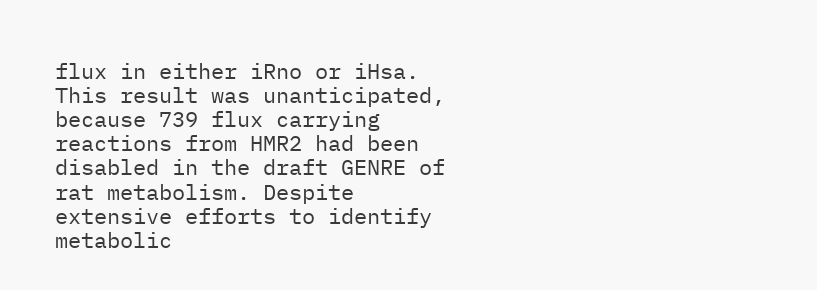flux in either iRno or iHsa. This result was unanticipated, because 739 flux carrying reactions from HMR2 had been disabled in the draft GENRE of rat metabolism. Despite extensive efforts to identify metabolic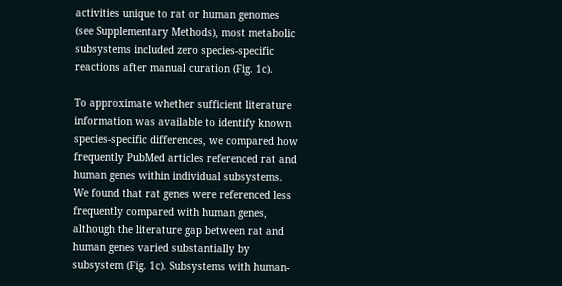activities unique to rat or human genomes (see Supplementary Methods), most metabolic subsystems included zero species-specific reactions after manual curation (Fig. 1c).

To approximate whether sufficient literature information was available to identify known species-specific differences, we compared how frequently PubMed articles referenced rat and human genes within individual subsystems. We found that rat genes were referenced less frequently compared with human genes, although the literature gap between rat and human genes varied substantially by subsystem (Fig. 1c). Subsystems with human-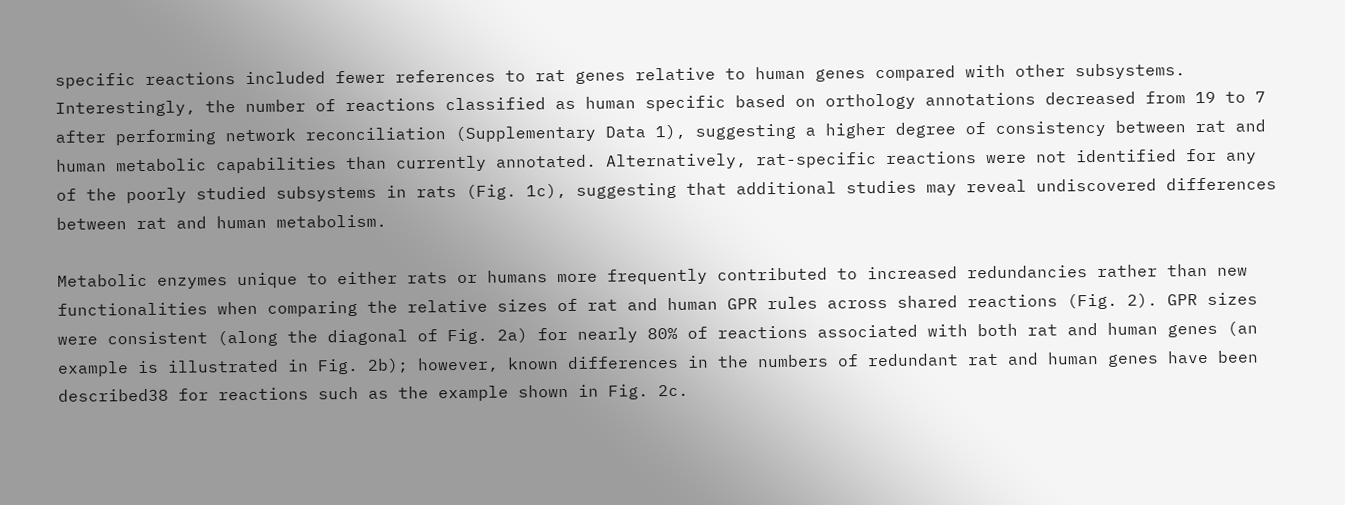specific reactions included fewer references to rat genes relative to human genes compared with other subsystems. Interestingly, the number of reactions classified as human specific based on orthology annotations decreased from 19 to 7 after performing network reconciliation (Supplementary Data 1), suggesting a higher degree of consistency between rat and human metabolic capabilities than currently annotated. Alternatively, rat-specific reactions were not identified for any of the poorly studied subsystems in rats (Fig. 1c), suggesting that additional studies may reveal undiscovered differences between rat and human metabolism.

Metabolic enzymes unique to either rats or humans more frequently contributed to increased redundancies rather than new functionalities when comparing the relative sizes of rat and human GPR rules across shared reactions (Fig. 2). GPR sizes were consistent (along the diagonal of Fig. 2a) for nearly 80% of reactions associated with both rat and human genes (an example is illustrated in Fig. 2b); however, known differences in the numbers of redundant rat and human genes have been described38 for reactions such as the example shown in Fig. 2c.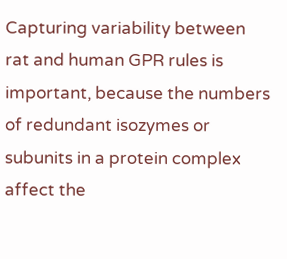Capturing variability between rat and human GPR rules is important, because the numbers of redundant isozymes or subunits in a protein complex affect the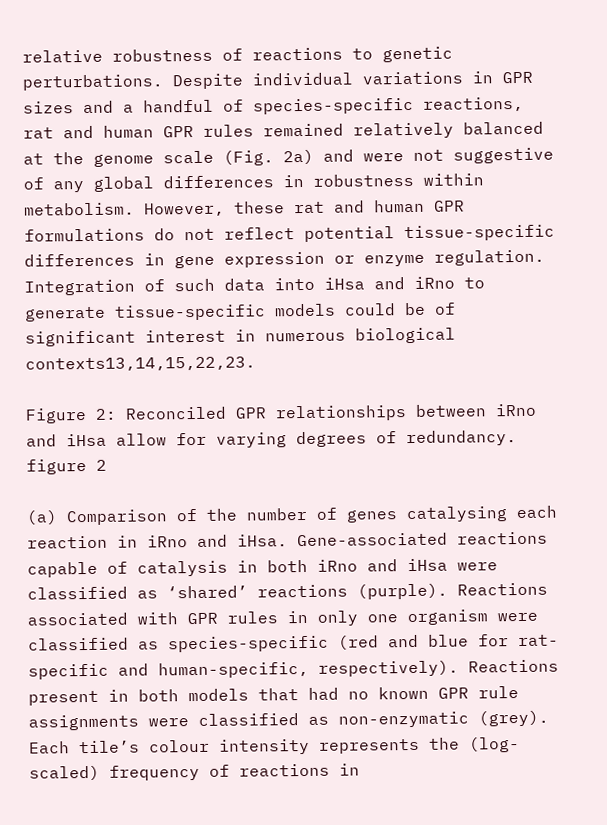relative robustness of reactions to genetic perturbations. Despite individual variations in GPR sizes and a handful of species-specific reactions, rat and human GPR rules remained relatively balanced at the genome scale (Fig. 2a) and were not suggestive of any global differences in robustness within metabolism. However, these rat and human GPR formulations do not reflect potential tissue-specific differences in gene expression or enzyme regulation. Integration of such data into iHsa and iRno to generate tissue-specific models could be of significant interest in numerous biological contexts13,14,15,22,23.

Figure 2: Reconciled GPR relationships between iRno and iHsa allow for varying degrees of redundancy.
figure 2

(a) Comparison of the number of genes catalysing each reaction in iRno and iHsa. Gene-associated reactions capable of catalysis in both iRno and iHsa were classified as ‘shared’ reactions (purple). Reactions associated with GPR rules in only one organism were classified as species-specific (red and blue for rat-specific and human-specific, respectively). Reactions present in both models that had no known GPR rule assignments were classified as non-enzymatic (grey). Each tile’s colour intensity represents the (log-scaled) frequency of reactions in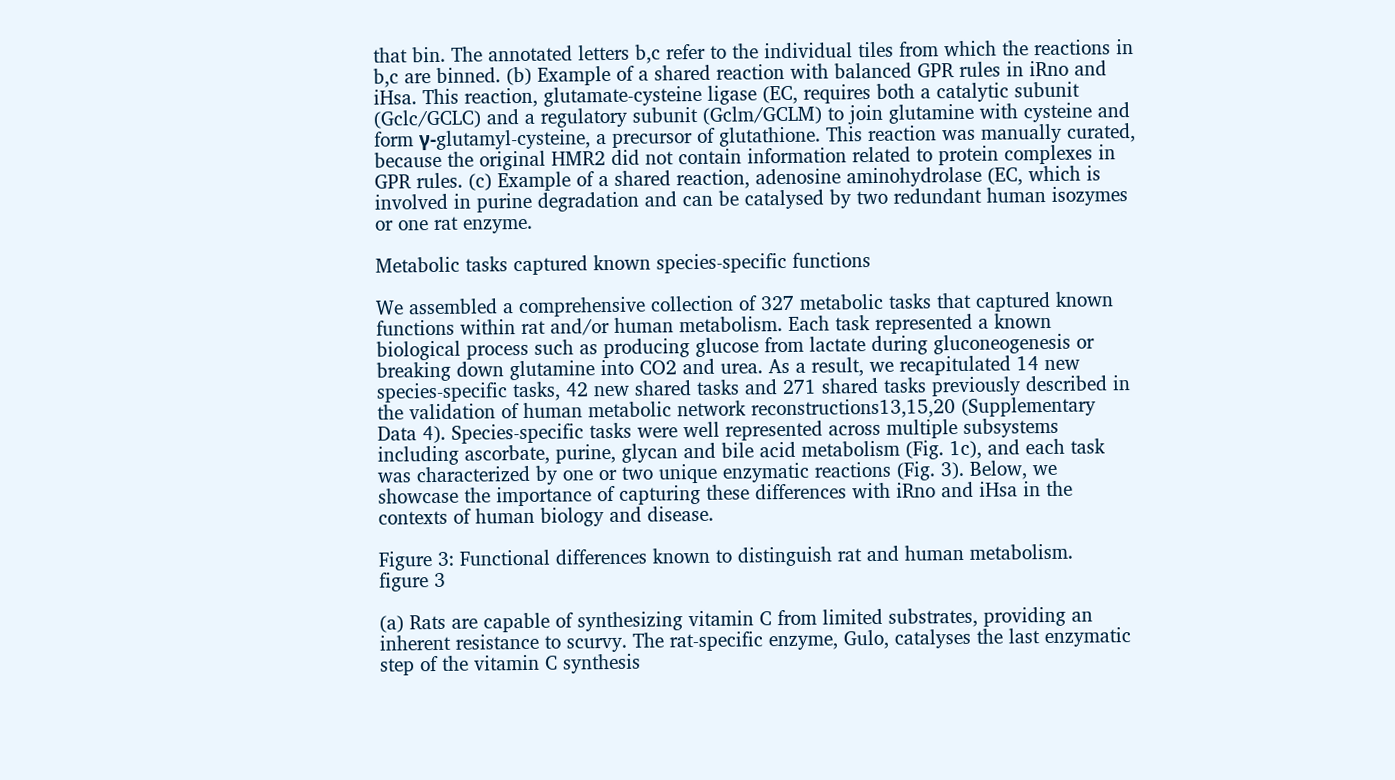that bin. The annotated letters b,c refer to the individual tiles from which the reactions in b,c are binned. (b) Example of a shared reaction with balanced GPR rules in iRno and iHsa. This reaction, glutamate-cysteine ligase (EC, requires both a catalytic subunit (Gclc/GCLC) and a regulatory subunit (Gclm/GCLM) to join glutamine with cysteine and form γ-glutamyl-cysteine, a precursor of glutathione. This reaction was manually curated, because the original HMR2 did not contain information related to protein complexes in GPR rules. (c) Example of a shared reaction, adenosine aminohydrolase (EC, which is involved in purine degradation and can be catalysed by two redundant human isozymes or one rat enzyme.

Metabolic tasks captured known species-specific functions

We assembled a comprehensive collection of 327 metabolic tasks that captured known functions within rat and/or human metabolism. Each task represented a known biological process such as producing glucose from lactate during gluconeogenesis or breaking down glutamine into CO2 and urea. As a result, we recapitulated 14 new species-specific tasks, 42 new shared tasks and 271 shared tasks previously described in the validation of human metabolic network reconstructions13,15,20 (Supplementary Data 4). Species-specific tasks were well represented across multiple subsystems including ascorbate, purine, glycan and bile acid metabolism (Fig. 1c), and each task was characterized by one or two unique enzymatic reactions (Fig. 3). Below, we showcase the importance of capturing these differences with iRno and iHsa in the contexts of human biology and disease.

Figure 3: Functional differences known to distinguish rat and human metabolism.
figure 3

(a) Rats are capable of synthesizing vitamin C from limited substrates, providing an inherent resistance to scurvy. The rat-specific enzyme, Gulo, catalyses the last enzymatic step of the vitamin C synthesis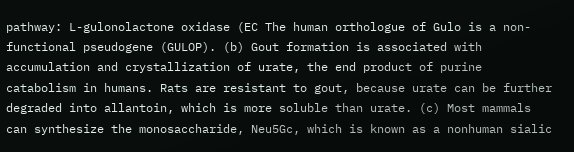pathway: L-gulonolactone oxidase (EC The human orthologue of Gulo is a non-functional pseudogene (GULOP). (b) Gout formation is associated with accumulation and crystallization of urate, the end product of purine catabolism in humans. Rats are resistant to gout, because urate can be further degraded into allantoin, which is more soluble than urate. (c) Most mammals can synthesize the monosaccharide, Neu5Gc, which is known as a nonhuman sialic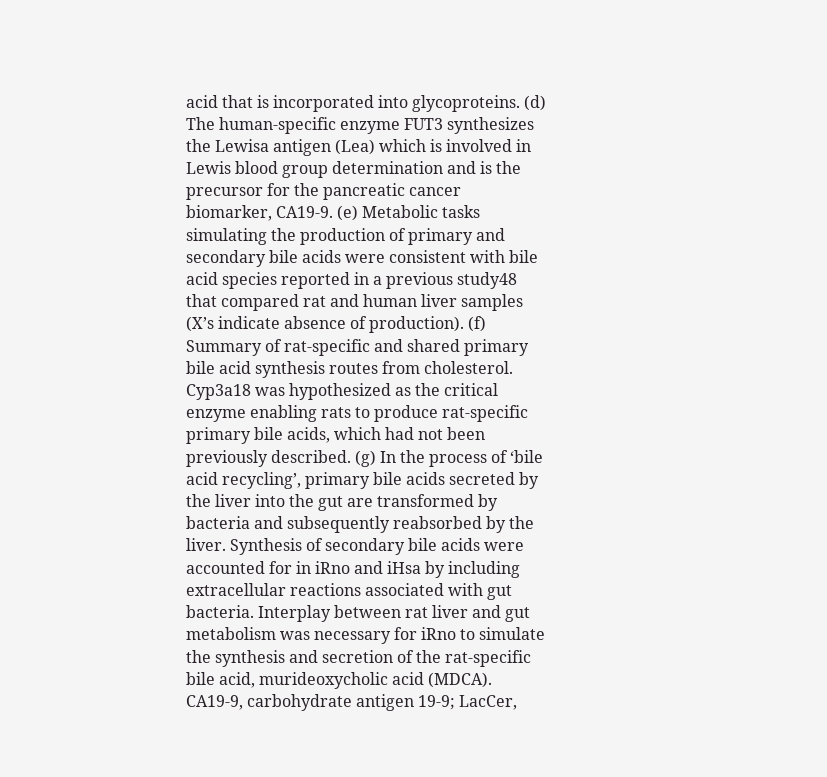acid that is incorporated into glycoproteins. (d) The human-specific enzyme FUT3 synthesizes the Lewisa antigen (Lea) which is involved in Lewis blood group determination and is the precursor for the pancreatic cancer biomarker, CA19-9. (e) Metabolic tasks simulating the production of primary and secondary bile acids were consistent with bile acid species reported in a previous study48 that compared rat and human liver samples (X’s indicate absence of production). (f) Summary of rat-specific and shared primary bile acid synthesis routes from cholesterol. Cyp3a18 was hypothesized as the critical enzyme enabling rats to produce rat-specific primary bile acids, which had not been previously described. (g) In the process of ‘bile acid recycling’, primary bile acids secreted by the liver into the gut are transformed by bacteria and subsequently reabsorbed by the liver. Synthesis of secondary bile acids were accounted for in iRno and iHsa by including extracellular reactions associated with gut bacteria. Interplay between rat liver and gut metabolism was necessary for iRno to simulate the synthesis and secretion of the rat-specific bile acid, murideoxycholic acid (MDCA). CA19-9, carbohydrate antigen 19-9; LacCer,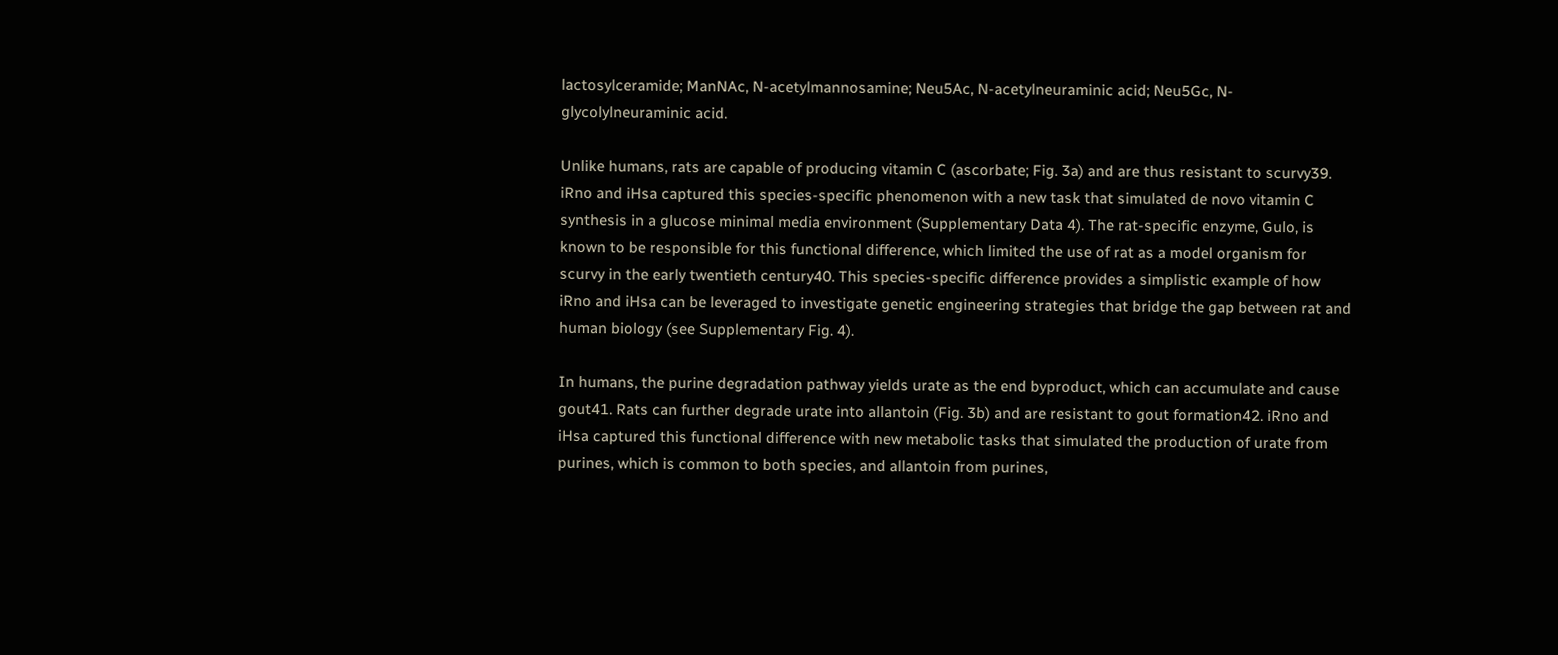lactosylceramide; ManNAc, N-acetylmannosamine; Neu5Ac, N-acetylneuraminic acid; Neu5Gc, N-glycolylneuraminic acid.

Unlike humans, rats are capable of producing vitamin C (ascorbate; Fig. 3a) and are thus resistant to scurvy39. iRno and iHsa captured this species-specific phenomenon with a new task that simulated de novo vitamin C synthesis in a glucose minimal media environment (Supplementary Data 4). The rat-specific enzyme, Gulo, is known to be responsible for this functional difference, which limited the use of rat as a model organism for scurvy in the early twentieth century40. This species-specific difference provides a simplistic example of how iRno and iHsa can be leveraged to investigate genetic engineering strategies that bridge the gap between rat and human biology (see Supplementary Fig. 4).

In humans, the purine degradation pathway yields urate as the end byproduct, which can accumulate and cause gout41. Rats can further degrade urate into allantoin (Fig. 3b) and are resistant to gout formation42. iRno and iHsa captured this functional difference with new metabolic tasks that simulated the production of urate from purines, which is common to both species, and allantoin from purines,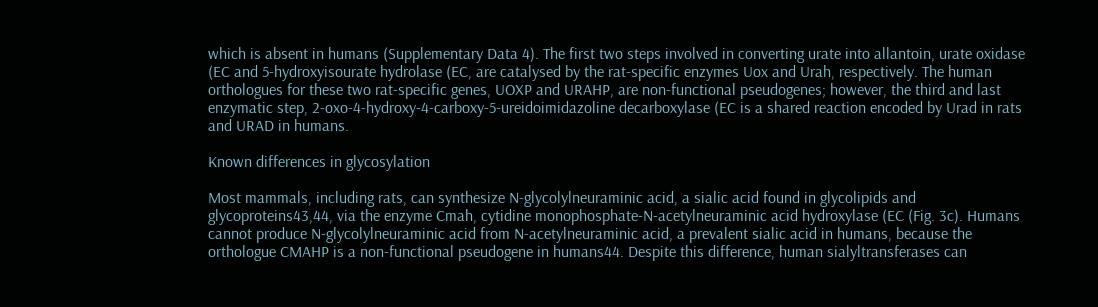which is absent in humans (Supplementary Data 4). The first two steps involved in converting urate into allantoin, urate oxidase (EC and 5-hydroxyisourate hydrolase (EC, are catalysed by the rat-specific enzymes Uox and Urah, respectively. The human orthologues for these two rat-specific genes, UOXP and URAHP, are non-functional pseudogenes; however, the third and last enzymatic step, 2-oxo-4-hydroxy-4-carboxy-5-ureidoimidazoline decarboxylase (EC is a shared reaction encoded by Urad in rats and URAD in humans.

Known differences in glycosylation

Most mammals, including rats, can synthesize N-glycolylneuraminic acid, a sialic acid found in glycolipids and glycoproteins43,44, via the enzyme Cmah, cytidine monophosphate-N-acetylneuraminic acid hydroxylase (EC (Fig. 3c). Humans cannot produce N-glycolylneuraminic acid from N-acetylneuraminic acid, a prevalent sialic acid in humans, because the orthologue CMAHP is a non-functional pseudogene in humans44. Despite this difference, human sialyltransferases can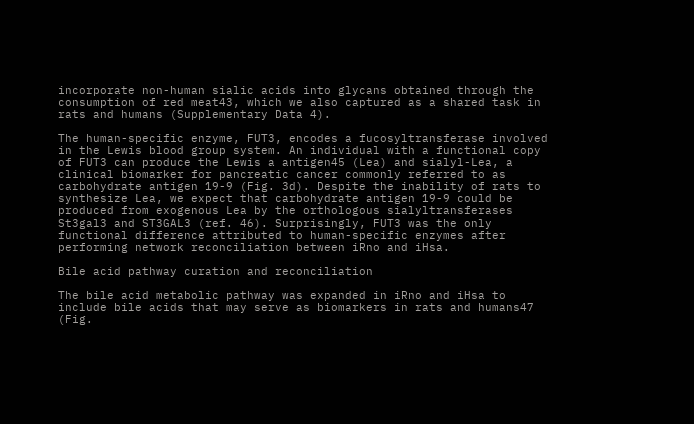incorporate non-human sialic acids into glycans obtained through the consumption of red meat43, which we also captured as a shared task in rats and humans (Supplementary Data 4).

The human-specific enzyme, FUT3, encodes a fucosyltransferase involved in the Lewis blood group system. An individual with a functional copy of FUT3 can produce the Lewis a antigen45 (Lea) and sialyl-Lea, a clinical biomarker for pancreatic cancer commonly referred to as carbohydrate antigen 19-9 (Fig. 3d). Despite the inability of rats to synthesize Lea, we expect that carbohydrate antigen 19-9 could be produced from exogenous Lea by the orthologous sialyltransferases St3gal3 and ST3GAL3 (ref. 46). Surprisingly, FUT3 was the only functional difference attributed to human-specific enzymes after performing network reconciliation between iRno and iHsa.

Bile acid pathway curation and reconciliation

The bile acid metabolic pathway was expanded in iRno and iHsa to include bile acids that may serve as biomarkers in rats and humans47 (Fig.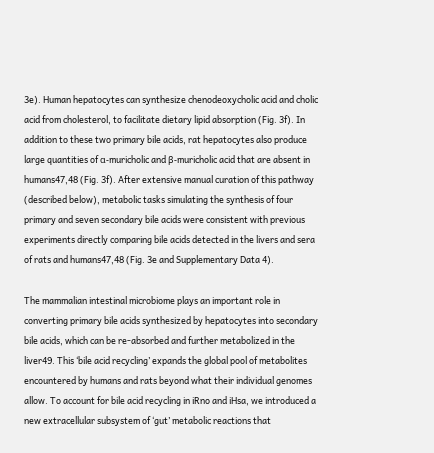3e). Human hepatocytes can synthesize chenodeoxycholic acid and cholic acid from cholesterol, to facilitate dietary lipid absorption (Fig. 3f). In addition to these two primary bile acids, rat hepatocytes also produce large quantities of α-muricholic and β-muricholic acid that are absent in humans47,48 (Fig. 3f). After extensive manual curation of this pathway (described below), metabolic tasks simulating the synthesis of four primary and seven secondary bile acids were consistent with previous experiments directly comparing bile acids detected in the livers and sera of rats and humans47,48 (Fig. 3e and Supplementary Data 4).

The mammalian intestinal microbiome plays an important role in converting primary bile acids synthesized by hepatocytes into secondary bile acids, which can be re-absorbed and further metabolized in the liver49. This ‘bile acid recycling’ expands the global pool of metabolites encountered by humans and rats beyond what their individual genomes allow. To account for bile acid recycling in iRno and iHsa, we introduced a new extracellular subsystem of ‘gut’ metabolic reactions that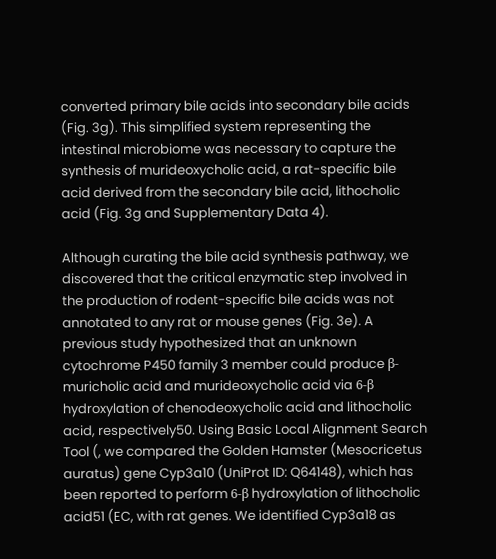converted primary bile acids into secondary bile acids (Fig. 3g). This simplified system representing the intestinal microbiome was necessary to capture the synthesis of murideoxycholic acid, a rat-specific bile acid derived from the secondary bile acid, lithocholic acid (Fig. 3g and Supplementary Data 4).

Although curating the bile acid synthesis pathway, we discovered that the critical enzymatic step involved in the production of rodent-specific bile acids was not annotated to any rat or mouse genes (Fig. 3e). A previous study hypothesized that an unknown cytochrome P450 family 3 member could produce β-muricholic acid and murideoxycholic acid via 6-β hydroxylation of chenodeoxycholic acid and lithocholic acid, respectively50. Using Basic Local Alignment Search Tool (, we compared the Golden Hamster (Mesocricetus auratus) gene Cyp3a10 (UniProt ID: Q64148), which has been reported to perform 6-β hydroxylation of lithocholic acid51 (EC, with rat genes. We identified Cyp3a18 as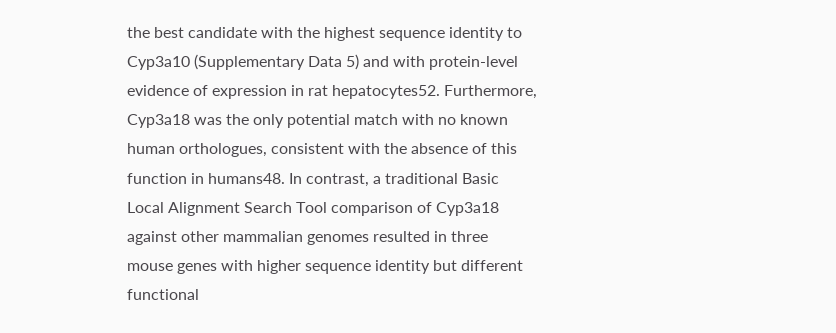the best candidate with the highest sequence identity to Cyp3a10 (Supplementary Data 5) and with protein-level evidence of expression in rat hepatocytes52. Furthermore, Cyp3a18 was the only potential match with no known human orthologues, consistent with the absence of this function in humans48. In contrast, a traditional Basic Local Alignment Search Tool comparison of Cyp3a18 against other mammalian genomes resulted in three mouse genes with higher sequence identity but different functional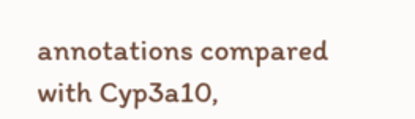annotations compared with Cyp3a10,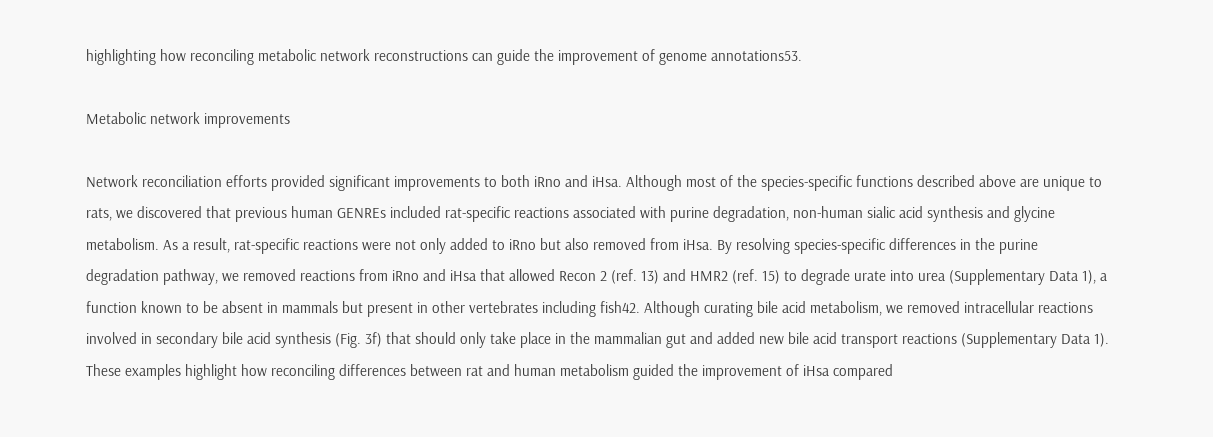highlighting how reconciling metabolic network reconstructions can guide the improvement of genome annotations53.

Metabolic network improvements

Network reconciliation efforts provided significant improvements to both iRno and iHsa. Although most of the species-specific functions described above are unique to rats, we discovered that previous human GENREs included rat-specific reactions associated with purine degradation, non-human sialic acid synthesis and glycine metabolism. As a result, rat-specific reactions were not only added to iRno but also removed from iHsa. By resolving species-specific differences in the purine degradation pathway, we removed reactions from iRno and iHsa that allowed Recon 2 (ref. 13) and HMR2 (ref. 15) to degrade urate into urea (Supplementary Data 1), a function known to be absent in mammals but present in other vertebrates including fish42. Although curating bile acid metabolism, we removed intracellular reactions involved in secondary bile acid synthesis (Fig. 3f) that should only take place in the mammalian gut and added new bile acid transport reactions (Supplementary Data 1). These examples highlight how reconciling differences between rat and human metabolism guided the improvement of iHsa compared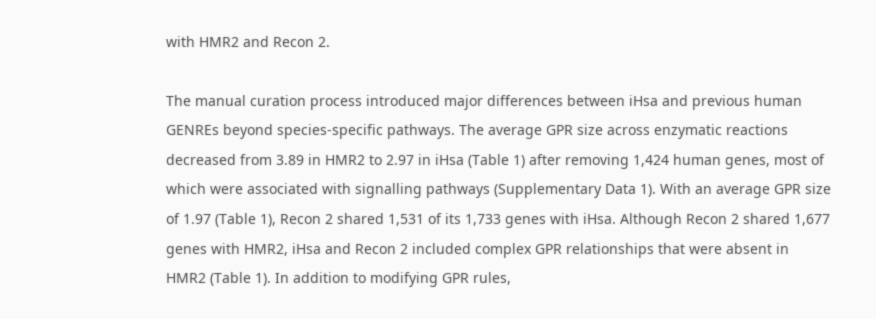with HMR2 and Recon 2.

The manual curation process introduced major differences between iHsa and previous human GENREs beyond species-specific pathways. The average GPR size across enzymatic reactions decreased from 3.89 in HMR2 to 2.97 in iHsa (Table 1) after removing 1,424 human genes, most of which were associated with signalling pathways (Supplementary Data 1). With an average GPR size of 1.97 (Table 1), Recon 2 shared 1,531 of its 1,733 genes with iHsa. Although Recon 2 shared 1,677 genes with HMR2, iHsa and Recon 2 included complex GPR relationships that were absent in HMR2 (Table 1). In addition to modifying GPR rules,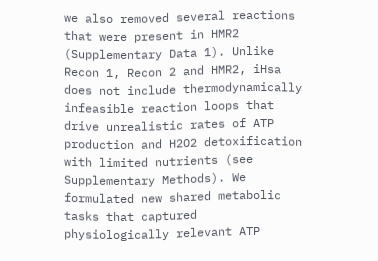we also removed several reactions that were present in HMR2 (Supplementary Data 1). Unlike Recon 1, Recon 2 and HMR2, iHsa does not include thermodynamically infeasible reaction loops that drive unrealistic rates of ATP production and H2O2 detoxification with limited nutrients (see Supplementary Methods). We formulated new shared metabolic tasks that captured physiologically relevant ATP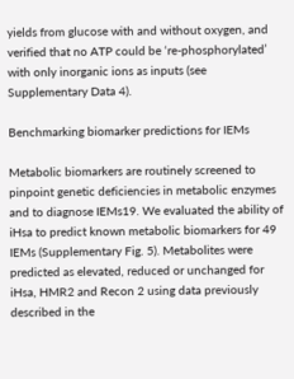yields from glucose with and without oxygen, and verified that no ATP could be ‘re-phosphorylated’ with only inorganic ions as inputs (see Supplementary Data 4).

Benchmarking biomarker predictions for IEMs

Metabolic biomarkers are routinely screened to pinpoint genetic deficiencies in metabolic enzymes and to diagnose IEMs19. We evaluated the ability of iHsa to predict known metabolic biomarkers for 49 IEMs (Supplementary Fig. 5). Metabolites were predicted as elevated, reduced or unchanged for iHsa, HMR2 and Recon 2 using data previously described in the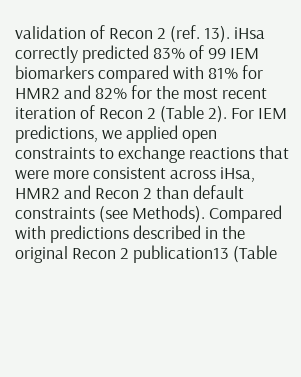validation of Recon 2 (ref. 13). iHsa correctly predicted 83% of 99 IEM biomarkers compared with 81% for HMR2 and 82% for the most recent iteration of Recon 2 (Table 2). For IEM predictions, we applied open constraints to exchange reactions that were more consistent across iHsa, HMR2 and Recon 2 than default constraints (see Methods). Compared with predictions described in the original Recon 2 publication13 (Table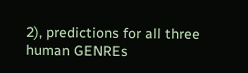2), predictions for all three human GENREs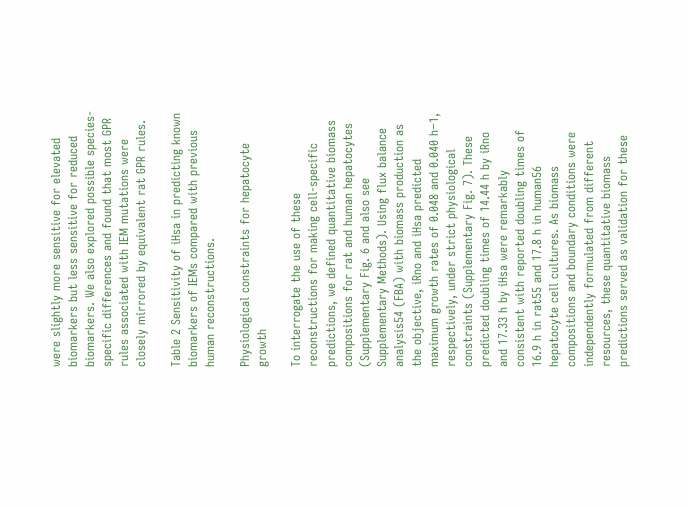were slightly more sensitive for elevated biomarkers but less sensitive for reduced biomarkers. We also explored possible species-specific differences and found that most GPR rules associated with IEM mutations were closely mirrored by equivalent rat GPR rules.

Table 2 Sensitivity of iHsa in predicting known biomarkers of IEMs compared with previous human reconstructions.

Physiological constraints for hepatocyte growth

To interrogate the use of these reconstructions for making cell-specific predictions, we defined quantitative biomass compositions for rat and human hepatocytes (Supplementary Fig. 6 and also see Supplementary Methods). Using flux balance analysis54 (FBA) with biomass production as the objective, iRno and iHsa predicted maximum growth rates of 0.048 and 0.040 h−1, respectively, under strict physiological constraints (Supplementary Fig. 7). These predicted doubling times of 14.44 h by iRno and 17.33 h by iHsa were remarkably consistent with reported doubling times of 16.9 h in rat55 and 17.8 h in human56 hepatocyte cell cultures. As biomass compositions and boundary conditions were independently formulated from different resources, these quantitative biomass predictions served as validation for these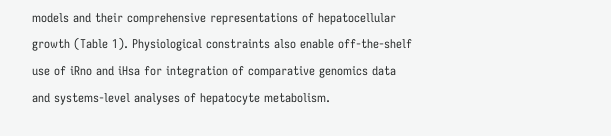models and their comprehensive representations of hepatocellular growth (Table 1). Physiological constraints also enable off-the-shelf use of iRno and iHsa for integration of comparative genomics data and systems-level analyses of hepatocyte metabolism.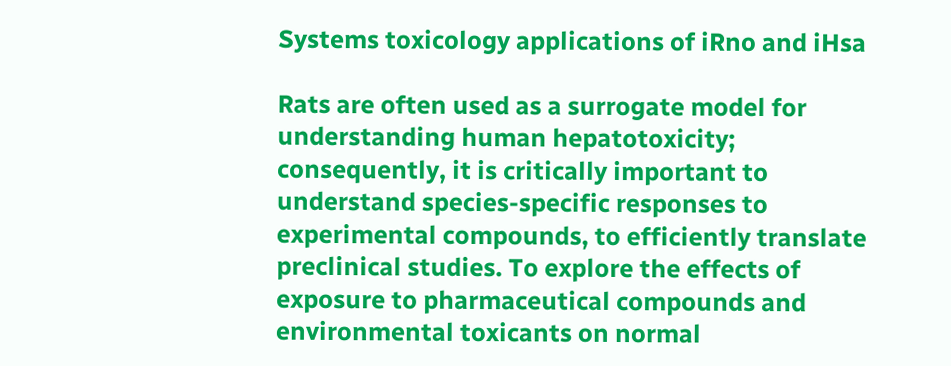Systems toxicology applications of iRno and iHsa

Rats are often used as a surrogate model for understanding human hepatotoxicity; consequently, it is critically important to understand species-specific responses to experimental compounds, to efficiently translate preclinical studies. To explore the effects of exposure to pharmaceutical compounds and environmental toxicants on normal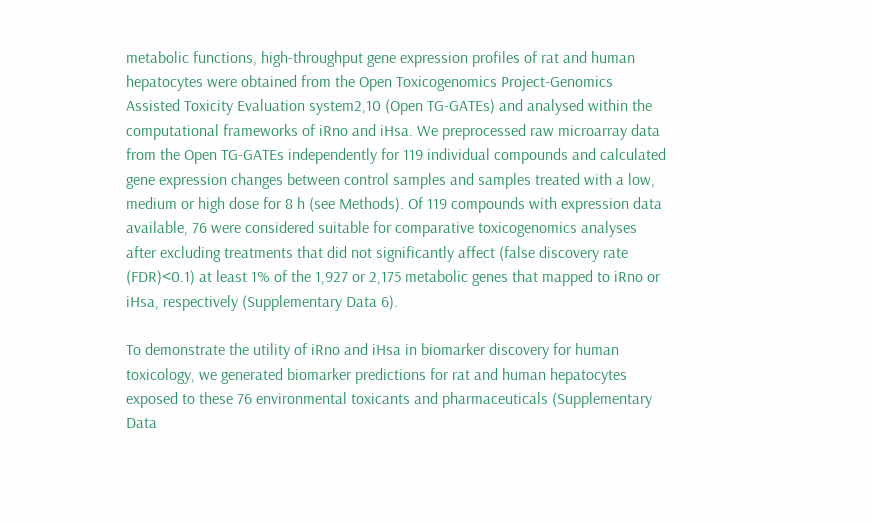metabolic functions, high-throughput gene expression profiles of rat and human hepatocytes were obtained from the Open Toxicogenomics Project-Genomics Assisted Toxicity Evaluation system2,10 (Open TG-GATEs) and analysed within the computational frameworks of iRno and iHsa. We preprocessed raw microarray data from the Open TG-GATEs independently for 119 individual compounds and calculated gene expression changes between control samples and samples treated with a low, medium or high dose for 8 h (see Methods). Of 119 compounds with expression data available, 76 were considered suitable for comparative toxicogenomics analyses after excluding treatments that did not significantly affect (false discovery rate (FDR)<0.1) at least 1% of the 1,927 or 2,175 metabolic genes that mapped to iRno or iHsa, respectively (Supplementary Data 6).

To demonstrate the utility of iRno and iHsa in biomarker discovery for human toxicology, we generated biomarker predictions for rat and human hepatocytes exposed to these 76 environmental toxicants and pharmaceuticals (Supplementary Data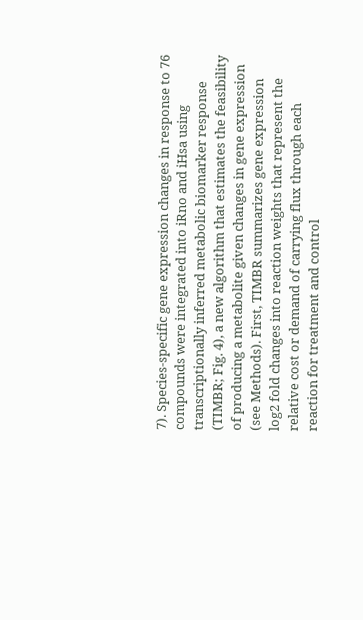7). Species-specific gene expression changes in response to 76 compounds were integrated into iRno and iHsa using transcriptionally inferred metabolic biomarker response (TIMBR; Fig. 4), a new algorithm that estimates the feasibility of producing a metabolite given changes in gene expression (see Methods). First, TIMBR summarizes gene expression log2 fold changes into reaction weights that represent the relative cost or demand of carrying flux through each reaction for treatment and control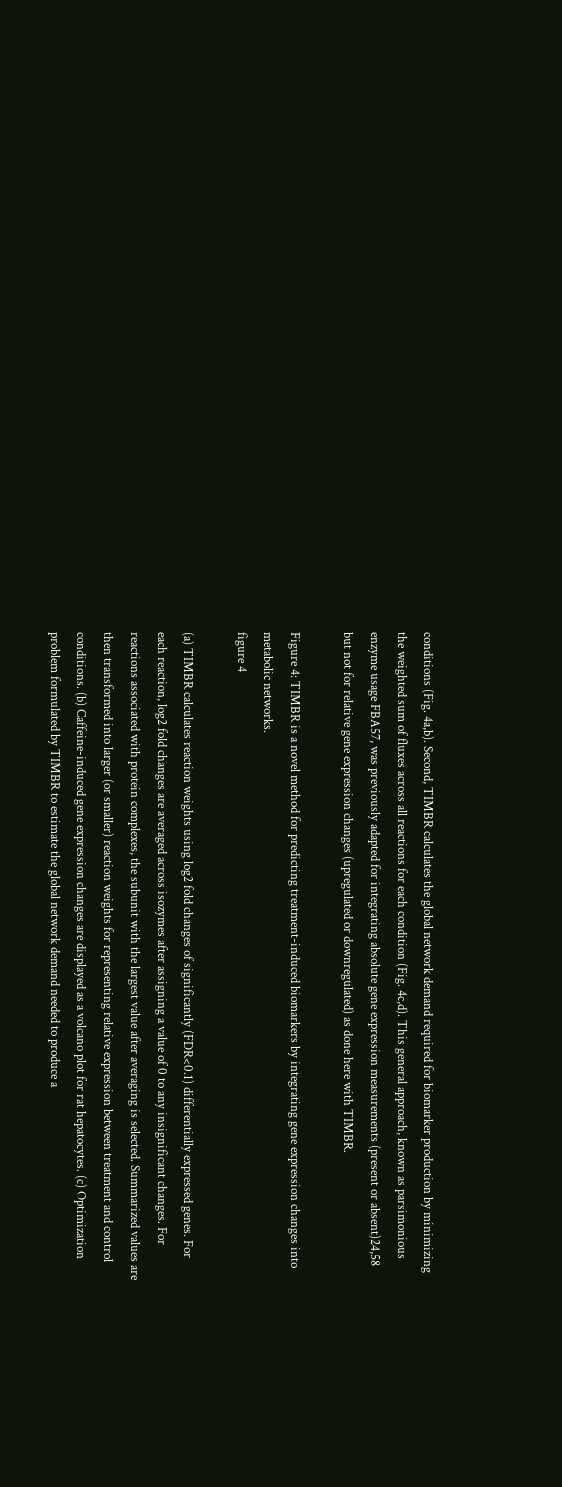conditions (Fig. 4a,b). Second, TIMBR calculates the global network demand required for biomarker production by minimizing the weighted sum of fluxes across all reactions for each condition (Fig. 4c,d). This general approach, known as parsimonious enzyme usage FBA57, was previously adapted for integrating absolute gene expression measurements (present or absent)24,58 but not for relative gene expression changes (upregulated or downregulated) as done here with TIMBR.

Figure 4: TIMBR is a novel method for predicting treatment-induced biomarkers by integrating gene expression changes into metabolic networks.
figure 4

(a) TIMBR calculates reaction weights using log2 fold changes of significantly (FDR<0.1) differentially expressed genes. For each reaction, log2 fold changes are averaged across isozymes after assigning a value of 0 to any insignificant changes. For reactions associated with protein complexes, the subunit with the largest value after averaging is selected. Summarized values are then transformed into larger (or smaller) reaction weights for representing relative expression between treatment and control conditions. (b) Caffeine-induced gene expression changes are displayed as a volcano plot for rat hepatocytes. (c) Optimization problem formulated by TIMBR to estimate the global network demand needed to produce a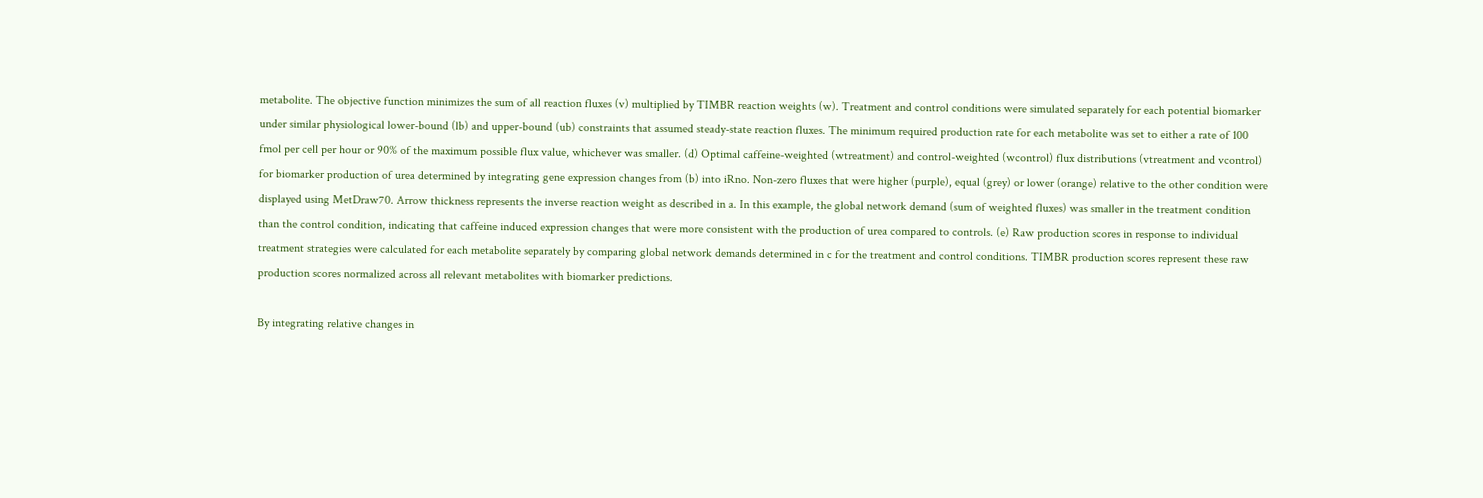metabolite. The objective function minimizes the sum of all reaction fluxes (v) multiplied by TIMBR reaction weights (w). Treatment and control conditions were simulated separately for each potential biomarker under similar physiological lower-bound (lb) and upper-bound (ub) constraints that assumed steady-state reaction fluxes. The minimum required production rate for each metabolite was set to either a rate of 100 fmol per cell per hour or 90% of the maximum possible flux value, whichever was smaller. (d) Optimal caffeine-weighted (wtreatment) and control-weighted (wcontrol) flux distributions (vtreatment and vcontrol) for biomarker production of urea determined by integrating gene expression changes from (b) into iRno. Non-zero fluxes that were higher (purple), equal (grey) or lower (orange) relative to the other condition were displayed using MetDraw70. Arrow thickness represents the inverse reaction weight as described in a. In this example, the global network demand (sum of weighted fluxes) was smaller in the treatment condition than the control condition, indicating that caffeine induced expression changes that were more consistent with the production of urea compared to controls. (e) Raw production scores in response to individual treatment strategies were calculated for each metabolite separately by comparing global network demands determined in c for the treatment and control conditions. TIMBR production scores represent these raw production scores normalized across all relevant metabolites with biomarker predictions.

By integrating relative changes in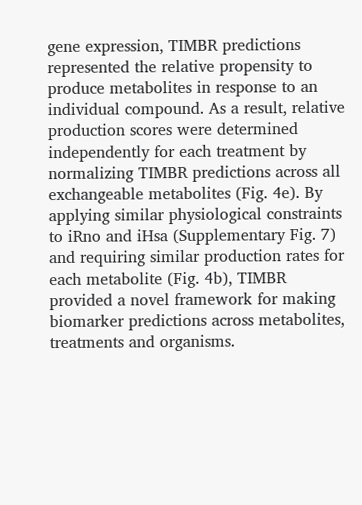gene expression, TIMBR predictions represented the relative propensity to produce metabolites in response to an individual compound. As a result, relative production scores were determined independently for each treatment by normalizing TIMBR predictions across all exchangeable metabolites (Fig. 4e). By applying similar physiological constraints to iRno and iHsa (Supplementary Fig. 7) and requiring similar production rates for each metabolite (Fig. 4b), TIMBR provided a novel framework for making biomarker predictions across metabolites, treatments and organisms.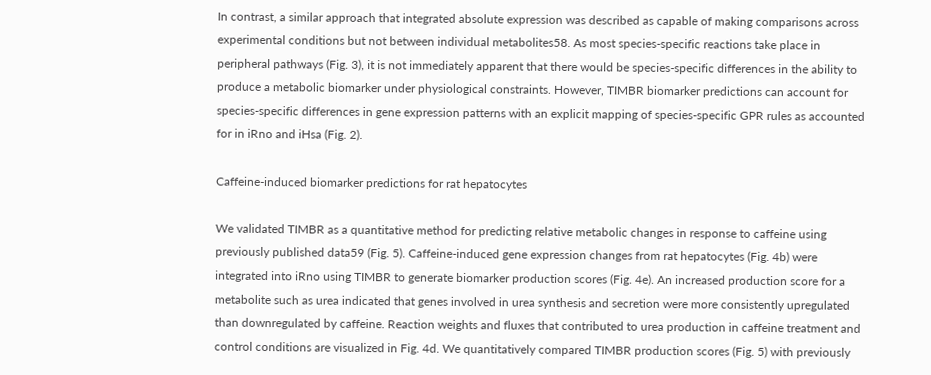In contrast, a similar approach that integrated absolute expression was described as capable of making comparisons across experimental conditions but not between individual metabolites58. As most species-specific reactions take place in peripheral pathways (Fig. 3), it is not immediately apparent that there would be species-specific differences in the ability to produce a metabolic biomarker under physiological constraints. However, TIMBR biomarker predictions can account for species-specific differences in gene expression patterns with an explicit mapping of species-specific GPR rules as accounted for in iRno and iHsa (Fig. 2).

Caffeine-induced biomarker predictions for rat hepatocytes

We validated TIMBR as a quantitative method for predicting relative metabolic changes in response to caffeine using previously published data59 (Fig. 5). Caffeine-induced gene expression changes from rat hepatocytes (Fig. 4b) were integrated into iRno using TIMBR to generate biomarker production scores (Fig. 4e). An increased production score for a metabolite such as urea indicated that genes involved in urea synthesis and secretion were more consistently upregulated than downregulated by caffeine. Reaction weights and fluxes that contributed to urea production in caffeine treatment and control conditions are visualized in Fig. 4d. We quantitatively compared TIMBR production scores (Fig. 5) with previously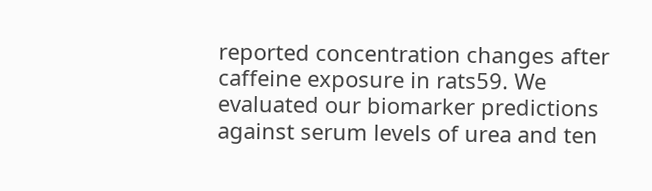reported concentration changes after caffeine exposure in rats59. We evaluated our biomarker predictions against serum levels of urea and ten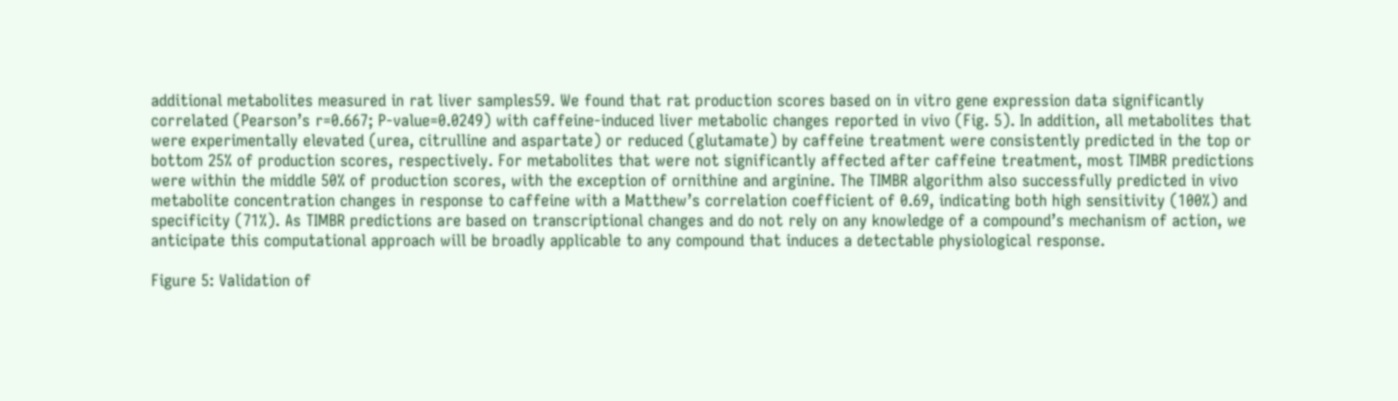additional metabolites measured in rat liver samples59. We found that rat production scores based on in vitro gene expression data significantly correlated (Pearson’s r=0.667; P-value=0.0249) with caffeine-induced liver metabolic changes reported in vivo (Fig. 5). In addition, all metabolites that were experimentally elevated (urea, citrulline and aspartate) or reduced (glutamate) by caffeine treatment were consistently predicted in the top or bottom 25% of production scores, respectively. For metabolites that were not significantly affected after caffeine treatment, most TIMBR predictions were within the middle 50% of production scores, with the exception of ornithine and arginine. The TIMBR algorithm also successfully predicted in vivo metabolite concentration changes in response to caffeine with a Matthew’s correlation coefficient of 0.69, indicating both high sensitivity (100%) and specificity (71%). As TIMBR predictions are based on transcriptional changes and do not rely on any knowledge of a compound’s mechanism of action, we anticipate this computational approach will be broadly applicable to any compound that induces a detectable physiological response.

Figure 5: Validation of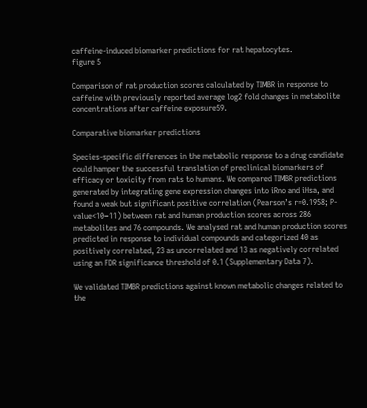caffeine-induced biomarker predictions for rat hepatocytes.
figure 5

Comparison of rat production scores calculated by TIMBR in response to caffeine with previously reported average log2 fold changes in metabolite concentrations after caffeine exposure59.

Comparative biomarker predictions

Species-specific differences in the metabolic response to a drug candidate could hamper the successful translation of preclinical biomarkers of efficacy or toxicity from rats to humans. We compared TIMBR predictions generated by integrating gene expression changes into iRno and iHsa, and found a weak but significant positive correlation (Pearson’s r=0.1958; P-value<10−11) between rat and human production scores across 286 metabolites and 76 compounds. We analysed rat and human production scores predicted in response to individual compounds and categorized 40 as positively correlated, 23 as uncorrelated and 13 as negatively correlated using an FDR significance threshold of 0.1 (Supplementary Data 7).

We validated TIMBR predictions against known metabolic changes related to the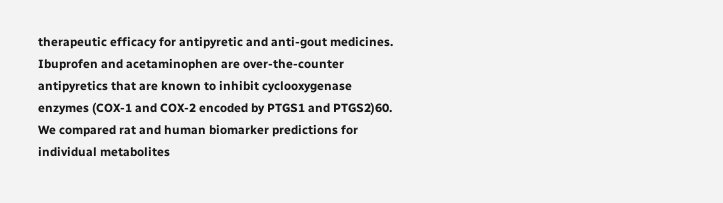therapeutic efficacy for antipyretic and anti-gout medicines. Ibuprofen and acetaminophen are over-the-counter antipyretics that are known to inhibit cyclooxygenase enzymes (COX-1 and COX-2 encoded by PTGS1 and PTGS2)60. We compared rat and human biomarker predictions for individual metabolites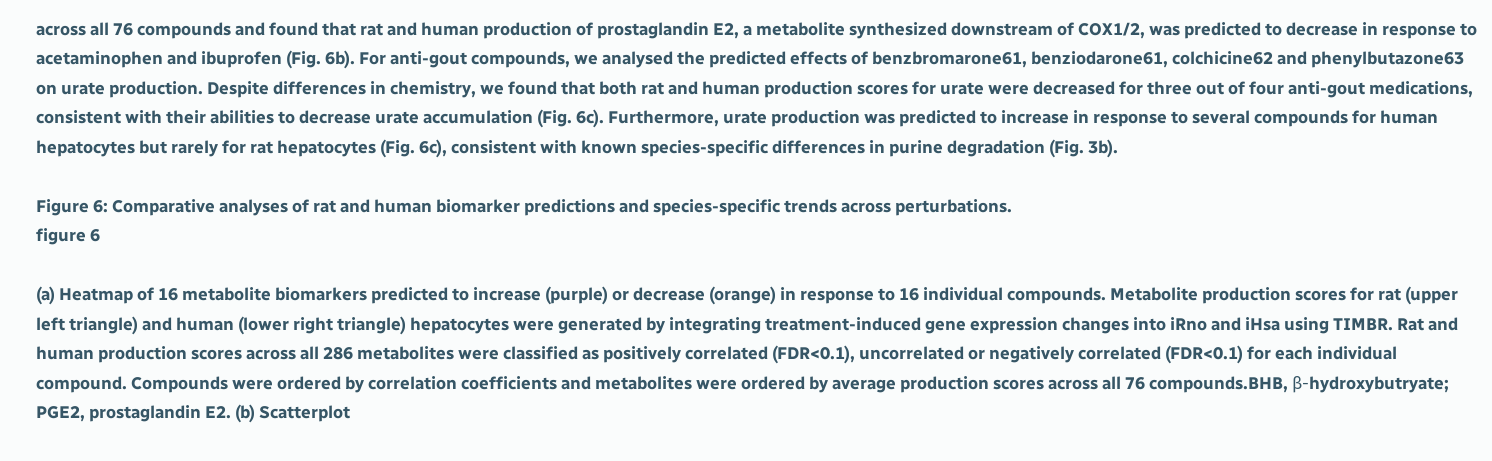across all 76 compounds and found that rat and human production of prostaglandin E2, a metabolite synthesized downstream of COX1/2, was predicted to decrease in response to acetaminophen and ibuprofen (Fig. 6b). For anti-gout compounds, we analysed the predicted effects of benzbromarone61, benziodarone61, colchicine62 and phenylbutazone63 on urate production. Despite differences in chemistry, we found that both rat and human production scores for urate were decreased for three out of four anti-gout medications, consistent with their abilities to decrease urate accumulation (Fig. 6c). Furthermore, urate production was predicted to increase in response to several compounds for human hepatocytes but rarely for rat hepatocytes (Fig. 6c), consistent with known species-specific differences in purine degradation (Fig. 3b).

Figure 6: Comparative analyses of rat and human biomarker predictions and species-specific trends across perturbations.
figure 6

(a) Heatmap of 16 metabolite biomarkers predicted to increase (purple) or decrease (orange) in response to 16 individual compounds. Metabolite production scores for rat (upper left triangle) and human (lower right triangle) hepatocytes were generated by integrating treatment-induced gene expression changes into iRno and iHsa using TIMBR. Rat and human production scores across all 286 metabolites were classified as positively correlated (FDR<0.1), uncorrelated or negatively correlated (FDR<0.1) for each individual compound. Compounds were ordered by correlation coefficients and metabolites were ordered by average production scores across all 76 compounds.BHB, β-hydroxybutryate; PGE2, prostaglandin E2. (b) Scatterplot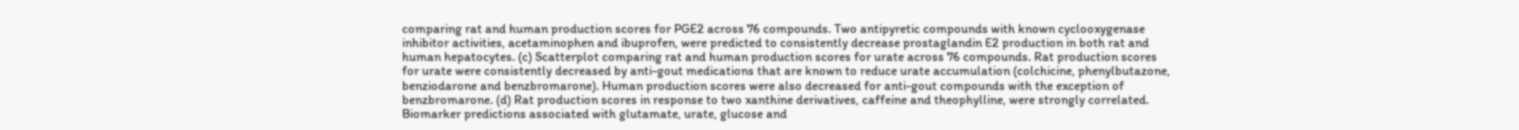comparing rat and human production scores for PGE2 across 76 compounds. Two antipyretic compounds with known cyclooxygenase inhibitor activities, acetaminophen and ibuprofen, were predicted to consistently decrease prostaglandin E2 production in both rat and human hepatocytes. (c) Scatterplot comparing rat and human production scores for urate across 76 compounds. Rat production scores for urate were consistently decreased by anti-gout medications that are known to reduce urate accumulation (colchicine, phenylbutazone, benziodarone and benzbromarone). Human production scores were also decreased for anti-gout compounds with the exception of benzbromarone. (d) Rat production scores in response to two xanthine derivatives, caffeine and theophylline, were strongly correlated. Biomarker predictions associated with glutamate, urate, glucose and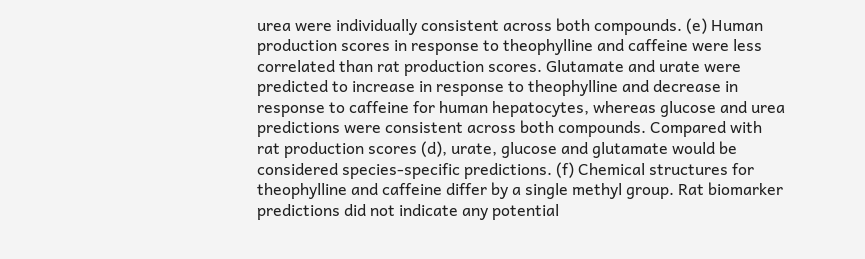urea were individually consistent across both compounds. (e) Human production scores in response to theophylline and caffeine were less correlated than rat production scores. Glutamate and urate were predicted to increase in response to theophylline and decrease in response to caffeine for human hepatocytes, whereas glucose and urea predictions were consistent across both compounds. Compared with rat production scores (d), urate, glucose and glutamate would be considered species-specific predictions. (f) Chemical structures for theophylline and caffeine differ by a single methyl group. Rat biomarker predictions did not indicate any potential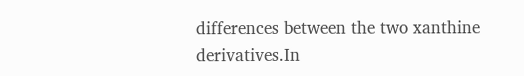differences between the two xanthine derivatives.In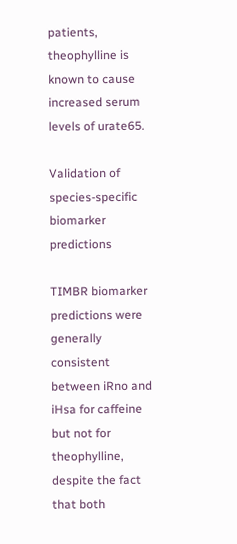patients, theophylline is known to cause increased serum levels of urate65.

Validation of species-specific biomarker predictions

TIMBR biomarker predictions were generally consistent between iRno and iHsa for caffeine but not for theophylline, despite the fact that both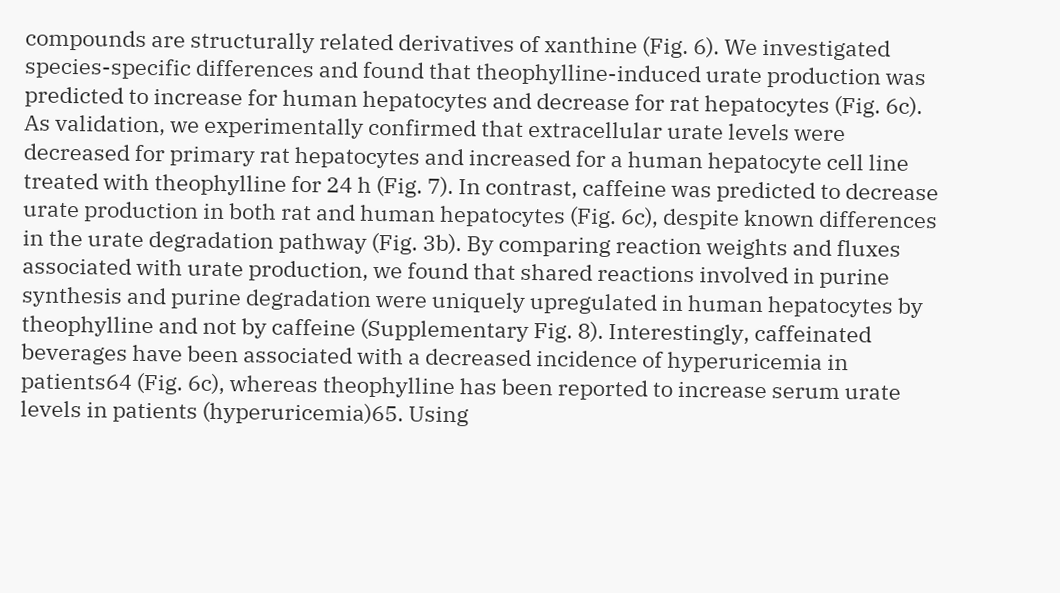compounds are structurally related derivatives of xanthine (Fig. 6). We investigated species-specific differences and found that theophylline-induced urate production was predicted to increase for human hepatocytes and decrease for rat hepatocytes (Fig. 6c). As validation, we experimentally confirmed that extracellular urate levels were decreased for primary rat hepatocytes and increased for a human hepatocyte cell line treated with theophylline for 24 h (Fig. 7). In contrast, caffeine was predicted to decrease urate production in both rat and human hepatocytes (Fig. 6c), despite known differences in the urate degradation pathway (Fig. 3b). By comparing reaction weights and fluxes associated with urate production, we found that shared reactions involved in purine synthesis and purine degradation were uniquely upregulated in human hepatocytes by theophylline and not by caffeine (Supplementary Fig. 8). Interestingly, caffeinated beverages have been associated with a decreased incidence of hyperuricemia in patients64 (Fig. 6c), whereas theophylline has been reported to increase serum urate levels in patients (hyperuricemia)65. Using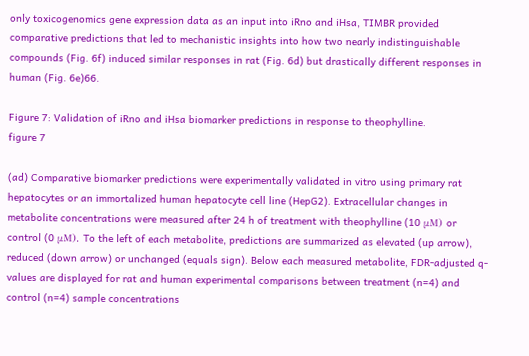only toxicogenomics gene expression data as an input into iRno and iHsa, TIMBR provided comparative predictions that led to mechanistic insights into how two nearly indistinguishable compounds (Fig. 6f) induced similar responses in rat (Fig. 6d) but drastically different responses in human (Fig. 6e)66.

Figure 7: Validation of iRno and iHsa biomarker predictions in response to theophylline.
figure 7

(ad) Comparative biomarker predictions were experimentally validated in vitro using primary rat hepatocytes or an immortalized human hepatocyte cell line (HepG2). Extracellular changes in metabolite concentrations were measured after 24 h of treatment with theophylline (10 μM) or control (0 μM). To the left of each metabolite, predictions are summarized as elevated (up arrow), reduced (down arrow) or unchanged (equals sign). Below each measured metabolite, FDR-adjusted q-values are displayed for rat and human experimental comparisons between treatment (n=4) and control (n=4) sample concentrations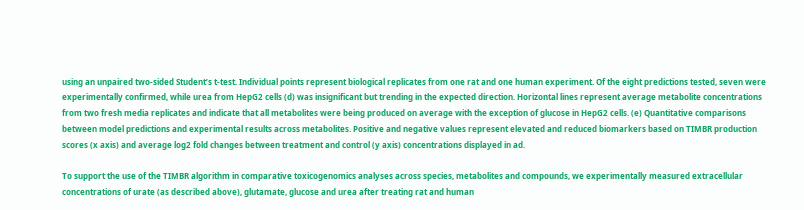using an unpaired two-sided Student’s t-test. Individual points represent biological replicates from one rat and one human experiment. Of the eight predictions tested, seven were experimentally confirmed, while urea from HepG2 cells (d) was insignificant but trending in the expected direction. Horizontal lines represent average metabolite concentrations from two fresh media replicates and indicate that all metabolites were being produced on average with the exception of glucose in HepG2 cells. (e) Quantitative comparisons between model predictions and experimental results across metabolites. Positive and negative values represent elevated and reduced biomarkers based on TIMBR production scores (x axis) and average log2 fold changes between treatment and control (y axis) concentrations displayed in ad.

To support the use of the TIMBR algorithm in comparative toxicogenomics analyses across species, metabolites and compounds, we experimentally measured extracellular concentrations of urate (as described above), glutamate, glucose and urea after treating rat and human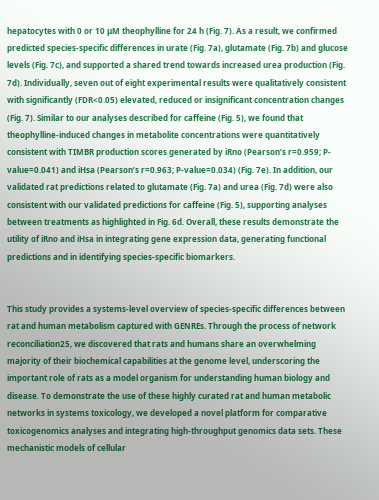hepatocytes with 0 or 10 μM theophylline for 24 h (Fig. 7). As a result, we confirmed predicted species-specific differences in urate (Fig. 7a), glutamate (Fig. 7b) and glucose levels (Fig. 7c), and supported a shared trend towards increased urea production (Fig. 7d). Individually, seven out of eight experimental results were qualitatively consistent with significantly (FDR<0.05) elevated, reduced or insignificant concentration changes (Fig. 7). Similar to our analyses described for caffeine (Fig. 5), we found that theophylline-induced changes in metabolite concentrations were quantitatively consistent with TIMBR production scores generated by iRno (Pearson’s r=0.959; P-value=0.041) and iHsa (Pearson’s r=0.963; P-value=0.034) (Fig. 7e). In addition, our validated rat predictions related to glutamate (Fig. 7a) and urea (Fig. 7d) were also consistent with our validated predictions for caffeine (Fig. 5), supporting analyses between treatments as highlighted in Fig. 6d. Overall, these results demonstrate the utility of iRno and iHsa in integrating gene expression data, generating functional predictions and in identifying species-specific biomarkers.


This study provides a systems-level overview of species-specific differences between rat and human metabolism captured with GENREs. Through the process of network reconciliation25, we discovered that rats and humans share an overwhelming majority of their biochemical capabilities at the genome level, underscoring the important role of rats as a model organism for understanding human biology and disease. To demonstrate the use of these highly curated rat and human metabolic networks in systems toxicology, we developed a novel platform for comparative toxicogenomics analyses and integrating high-throughput genomics data sets. These mechanistic models of cellular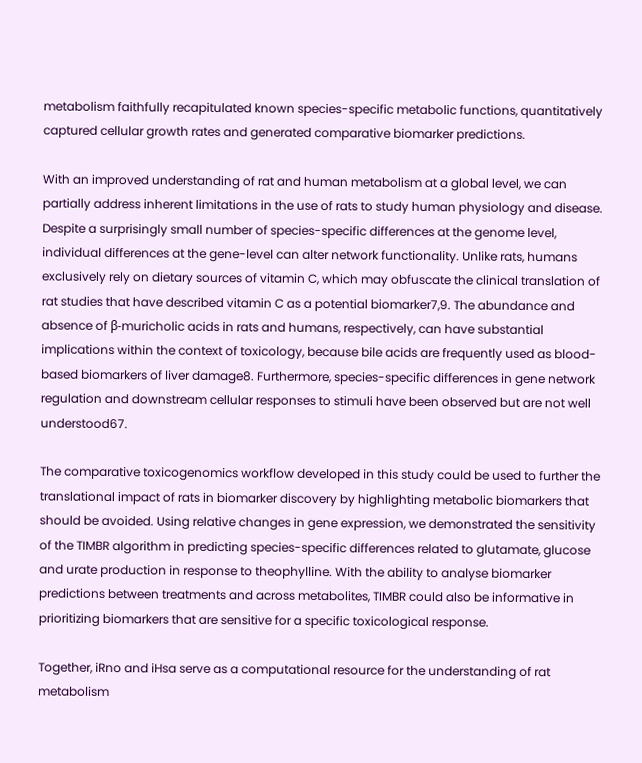metabolism faithfully recapitulated known species-specific metabolic functions, quantitatively captured cellular growth rates and generated comparative biomarker predictions.

With an improved understanding of rat and human metabolism at a global level, we can partially address inherent limitations in the use of rats to study human physiology and disease. Despite a surprisingly small number of species-specific differences at the genome level, individual differences at the gene-level can alter network functionality. Unlike rats, humans exclusively rely on dietary sources of vitamin C, which may obfuscate the clinical translation of rat studies that have described vitamin C as a potential biomarker7,9. The abundance and absence of β-muricholic acids in rats and humans, respectively, can have substantial implications within the context of toxicology, because bile acids are frequently used as blood-based biomarkers of liver damage8. Furthermore, species-specific differences in gene network regulation and downstream cellular responses to stimuli have been observed but are not well understood67.

The comparative toxicogenomics workflow developed in this study could be used to further the translational impact of rats in biomarker discovery by highlighting metabolic biomarkers that should be avoided. Using relative changes in gene expression, we demonstrated the sensitivity of the TIMBR algorithm in predicting species-specific differences related to glutamate, glucose and urate production in response to theophylline. With the ability to analyse biomarker predictions between treatments and across metabolites, TIMBR could also be informative in prioritizing biomarkers that are sensitive for a specific toxicological response.

Together, iRno and iHsa serve as a computational resource for the understanding of rat metabolism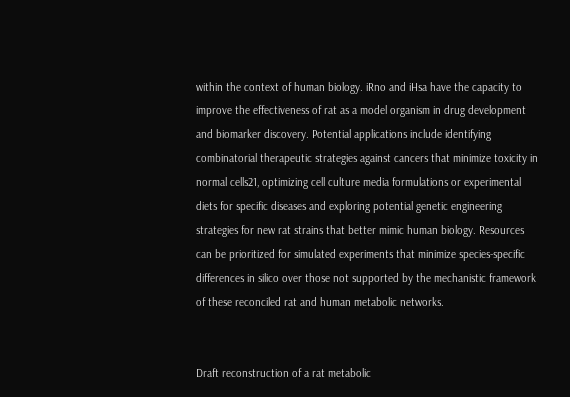within the context of human biology. iRno and iHsa have the capacity to improve the effectiveness of rat as a model organism in drug development and biomarker discovery. Potential applications include identifying combinatorial therapeutic strategies against cancers that minimize toxicity in normal cells21, optimizing cell culture media formulations or experimental diets for specific diseases and exploring potential genetic engineering strategies for new rat strains that better mimic human biology. Resources can be prioritized for simulated experiments that minimize species-specific differences in silico over those not supported by the mechanistic framework of these reconciled rat and human metabolic networks.


Draft reconstruction of a rat metabolic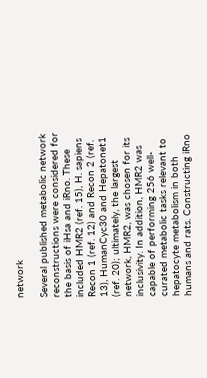network

Several published metabolic network reconstructions were considered for the basis of iHsa and iRno. These included HMR2 (ref. 15), H. sapiens Recon 1 (ref. 12) and Recon 2 (ref. 13), HumanCyc30 and Hepatonet1 (ref. 20); ultimately, the largest network, HMR2, was chosen for its inclusivity. In addition, HMR2 was capable of performing 256 well-curated metabolic tasks relevant to hepatocyte metabolism in both humans and rats. Constructing iRno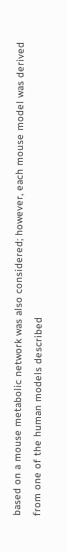based on a mouse metabolic network was also considered; however, each mouse model was derived from one of the human models described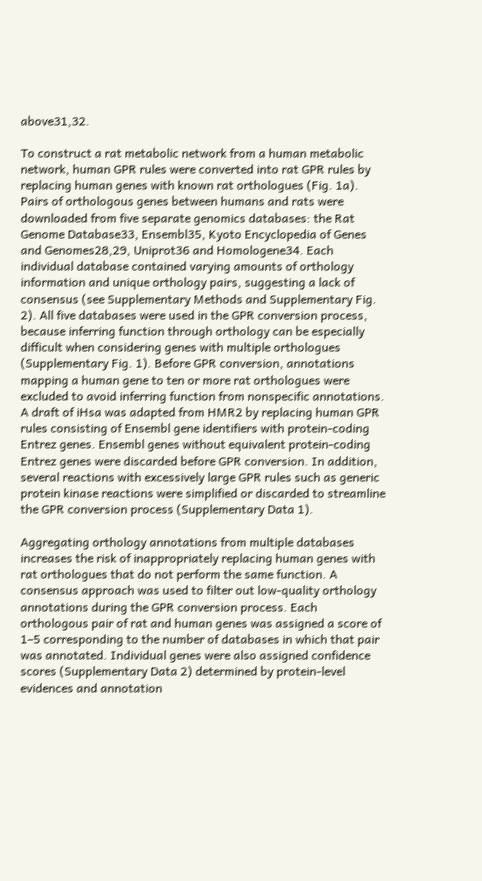above31,32.

To construct a rat metabolic network from a human metabolic network, human GPR rules were converted into rat GPR rules by replacing human genes with known rat orthologues (Fig. 1a). Pairs of orthologous genes between humans and rats were downloaded from five separate genomics databases: the Rat Genome Database33, Ensembl35, Kyoto Encyclopedia of Genes and Genomes28,29, Uniprot36 and Homologene34. Each individual database contained varying amounts of orthology information and unique orthology pairs, suggesting a lack of consensus (see Supplementary Methods and Supplementary Fig. 2). All five databases were used in the GPR conversion process, because inferring function through orthology can be especially difficult when considering genes with multiple orthologues (Supplementary Fig. 1). Before GPR conversion, annotations mapping a human gene to ten or more rat orthologues were excluded to avoid inferring function from nonspecific annotations. A draft of iHsa was adapted from HMR2 by replacing human GPR rules consisting of Ensembl gene identifiers with protein-coding Entrez genes. Ensembl genes without equivalent protein-coding Entrez genes were discarded before GPR conversion. In addition, several reactions with excessively large GPR rules such as generic protein kinase reactions were simplified or discarded to streamline the GPR conversion process (Supplementary Data 1).

Aggregating orthology annotations from multiple databases increases the risk of inappropriately replacing human genes with rat orthologues that do not perform the same function. A consensus approach was used to filter out low-quality orthology annotations during the GPR conversion process. Each orthologous pair of rat and human genes was assigned a score of 1–5 corresponding to the number of databases in which that pair was annotated. Individual genes were also assigned confidence scores (Supplementary Data 2) determined by protein-level evidences and annotation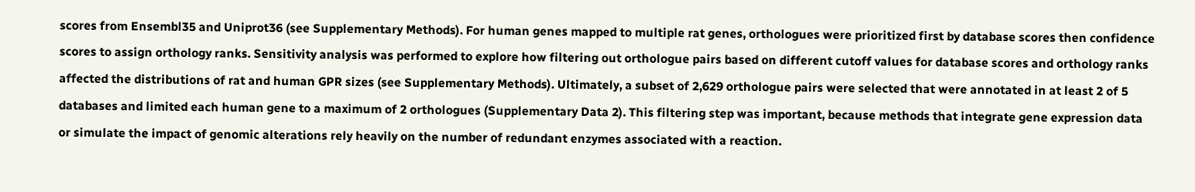scores from Ensembl35 and Uniprot36 (see Supplementary Methods). For human genes mapped to multiple rat genes, orthologues were prioritized first by database scores then confidence scores to assign orthology ranks. Sensitivity analysis was performed to explore how filtering out orthologue pairs based on different cutoff values for database scores and orthology ranks affected the distributions of rat and human GPR sizes (see Supplementary Methods). Ultimately, a subset of 2,629 orthologue pairs were selected that were annotated in at least 2 of 5 databases and limited each human gene to a maximum of 2 orthologues (Supplementary Data 2). This filtering step was important, because methods that integrate gene expression data or simulate the impact of genomic alterations rely heavily on the number of redundant enzymes associated with a reaction.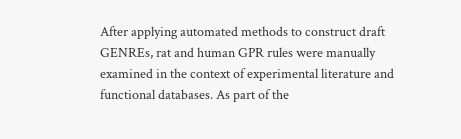After applying automated methods to construct draft GENREs, rat and human GPR rules were manually examined in the context of experimental literature and functional databases. As part of the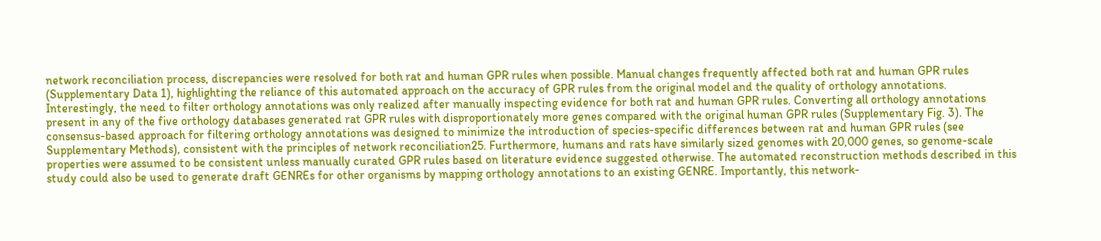network reconciliation process, discrepancies were resolved for both rat and human GPR rules when possible. Manual changes frequently affected both rat and human GPR rules (Supplementary Data 1), highlighting the reliance of this automated approach on the accuracy of GPR rules from the original model and the quality of orthology annotations. Interestingly, the need to filter orthology annotations was only realized after manually inspecting evidence for both rat and human GPR rules. Converting all orthology annotations present in any of the five orthology databases generated rat GPR rules with disproportionately more genes compared with the original human GPR rules (Supplementary Fig. 3). The consensus-based approach for filtering orthology annotations was designed to minimize the introduction of species-specific differences between rat and human GPR rules (see Supplementary Methods), consistent with the principles of network reconciliation25. Furthermore, humans and rats have similarly sized genomes with 20,000 genes, so genome-scale properties were assumed to be consistent unless manually curated GPR rules based on literature evidence suggested otherwise. The automated reconstruction methods described in this study could also be used to generate draft GENREs for other organisms by mapping orthology annotations to an existing GENRE. Importantly, this network-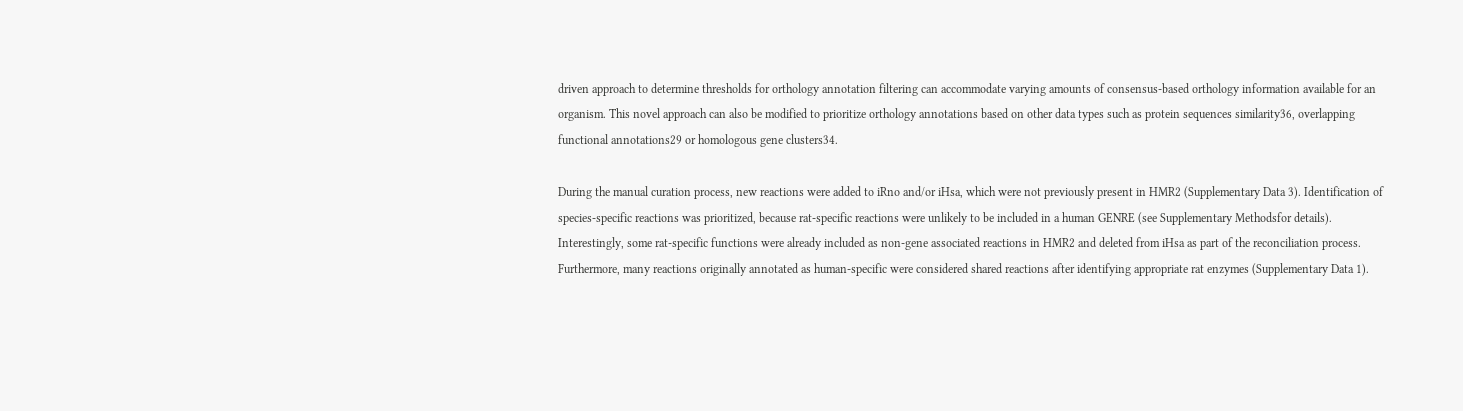driven approach to determine thresholds for orthology annotation filtering can accommodate varying amounts of consensus-based orthology information available for an organism. This novel approach can also be modified to prioritize orthology annotations based on other data types such as protein sequences similarity36, overlapping functional annotations29 or homologous gene clusters34.

During the manual curation process, new reactions were added to iRno and/or iHsa, which were not previously present in HMR2 (Supplementary Data 3). Identification of species-specific reactions was prioritized, because rat-specific reactions were unlikely to be included in a human GENRE (see Supplementary Methodsfor details). Interestingly, some rat-specific functions were already included as non-gene associated reactions in HMR2 and deleted from iHsa as part of the reconciliation process. Furthermore, many reactions originally annotated as human-specific were considered shared reactions after identifying appropriate rat enzymes (Supplementary Data 1).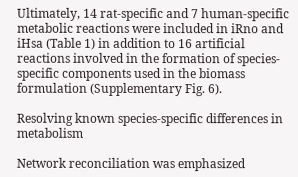Ultimately, 14 rat-specific and 7 human-specific metabolic reactions were included in iRno and iHsa (Table 1) in addition to 16 artificial reactions involved in the formation of species-specific components used in the biomass formulation (Supplementary Fig. 6).

Resolving known species-specific differences in metabolism

Network reconciliation was emphasized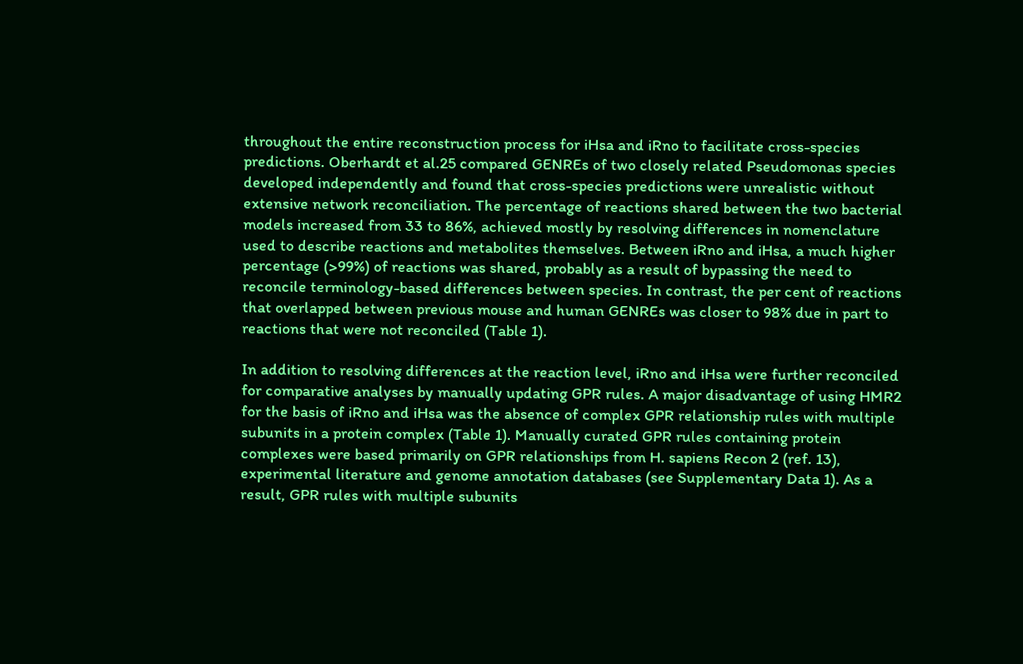throughout the entire reconstruction process for iHsa and iRno to facilitate cross-species predictions. Oberhardt et al.25 compared GENREs of two closely related Pseudomonas species developed independently and found that cross-species predictions were unrealistic without extensive network reconciliation. The percentage of reactions shared between the two bacterial models increased from 33 to 86%, achieved mostly by resolving differences in nomenclature used to describe reactions and metabolites themselves. Between iRno and iHsa, a much higher percentage (>99%) of reactions was shared, probably as a result of bypassing the need to reconcile terminology-based differences between species. In contrast, the per cent of reactions that overlapped between previous mouse and human GENREs was closer to 98% due in part to reactions that were not reconciled (Table 1).

In addition to resolving differences at the reaction level, iRno and iHsa were further reconciled for comparative analyses by manually updating GPR rules. A major disadvantage of using HMR2 for the basis of iRno and iHsa was the absence of complex GPR relationship rules with multiple subunits in a protein complex (Table 1). Manually curated GPR rules containing protein complexes were based primarily on GPR relationships from H. sapiens Recon 2 (ref. 13), experimental literature and genome annotation databases (see Supplementary Data 1). As a result, GPR rules with multiple subunits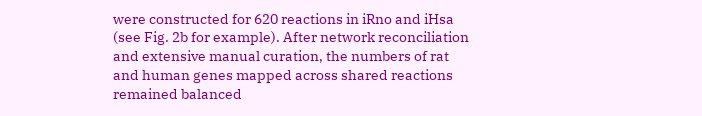were constructed for 620 reactions in iRno and iHsa (see Fig. 2b for example). After network reconciliation and extensive manual curation, the numbers of rat and human genes mapped across shared reactions remained balanced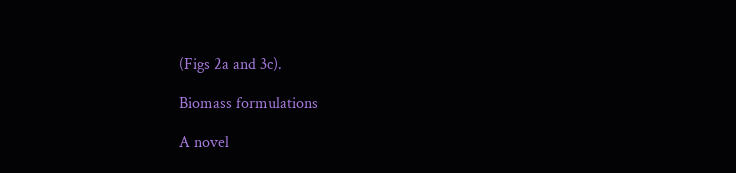(Figs 2a and 3c).

Biomass formulations

A novel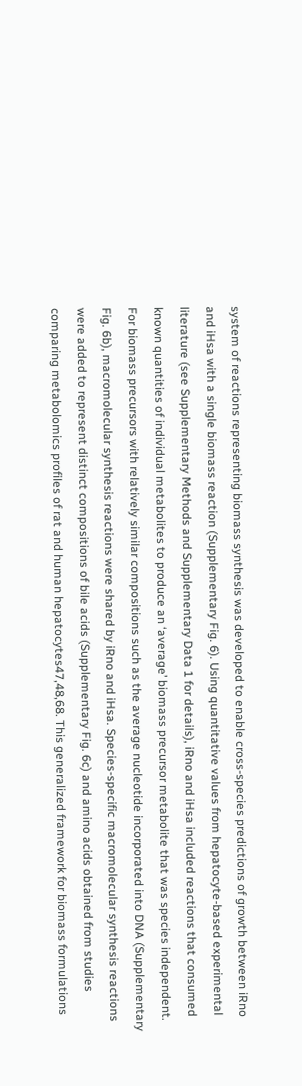system of reactions representing biomass synthesis was developed to enable cross-species predictions of growth between iRno and iHsa with a single biomass reaction (Supplementary Fig. 6). Using quantitative values from hepatocyte-based experimental literature (see Supplementary Methods and Supplementary Data 1 for details), iRno and iHsa included reactions that consumed known quantities of individual metabolites to produce an ‘average’ biomass precursor metabolite that was species independent. For biomass precursors with relatively similar compositions such as the average nucleotide incorporated into DNA (Supplementary Fig. 6b), macromolecular synthesis reactions were shared by iRno and iHsa. Species-specific macromolecular synthesis reactions were added to represent distinct compositions of bile acids (Supplementary Fig. 6c) and amino acids obtained from studies comparing metabolomics profiles of rat and human hepatocytes47,48,68. This generalized framework for biomass formulations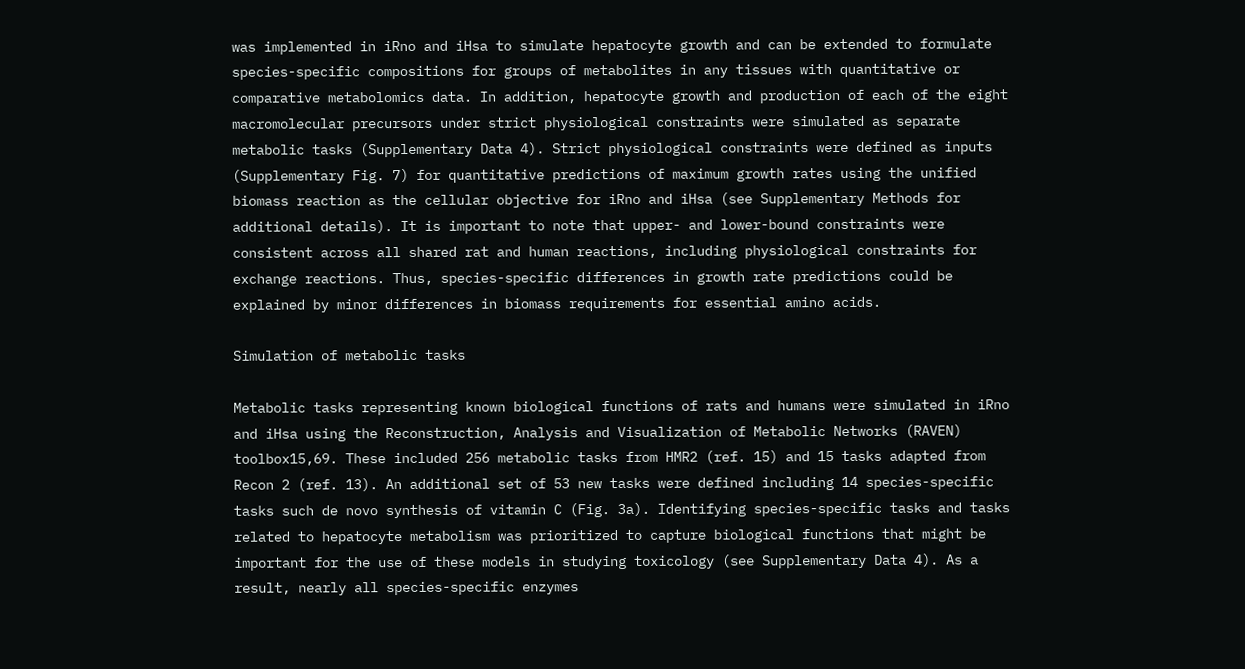was implemented in iRno and iHsa to simulate hepatocyte growth and can be extended to formulate species-specific compositions for groups of metabolites in any tissues with quantitative or comparative metabolomics data. In addition, hepatocyte growth and production of each of the eight macromolecular precursors under strict physiological constraints were simulated as separate metabolic tasks (Supplementary Data 4). Strict physiological constraints were defined as inputs (Supplementary Fig. 7) for quantitative predictions of maximum growth rates using the unified biomass reaction as the cellular objective for iRno and iHsa (see Supplementary Methods for additional details). It is important to note that upper- and lower-bound constraints were consistent across all shared rat and human reactions, including physiological constraints for exchange reactions. Thus, species-specific differences in growth rate predictions could be explained by minor differences in biomass requirements for essential amino acids.

Simulation of metabolic tasks

Metabolic tasks representing known biological functions of rats and humans were simulated in iRno and iHsa using the Reconstruction, Analysis and Visualization of Metabolic Networks (RAVEN) toolbox15,69. These included 256 metabolic tasks from HMR2 (ref. 15) and 15 tasks adapted from Recon 2 (ref. 13). An additional set of 53 new tasks were defined including 14 species-specific tasks such de novo synthesis of vitamin C (Fig. 3a). Identifying species-specific tasks and tasks related to hepatocyte metabolism was prioritized to capture biological functions that might be important for the use of these models in studying toxicology (see Supplementary Data 4). As a result, nearly all species-specific enzymes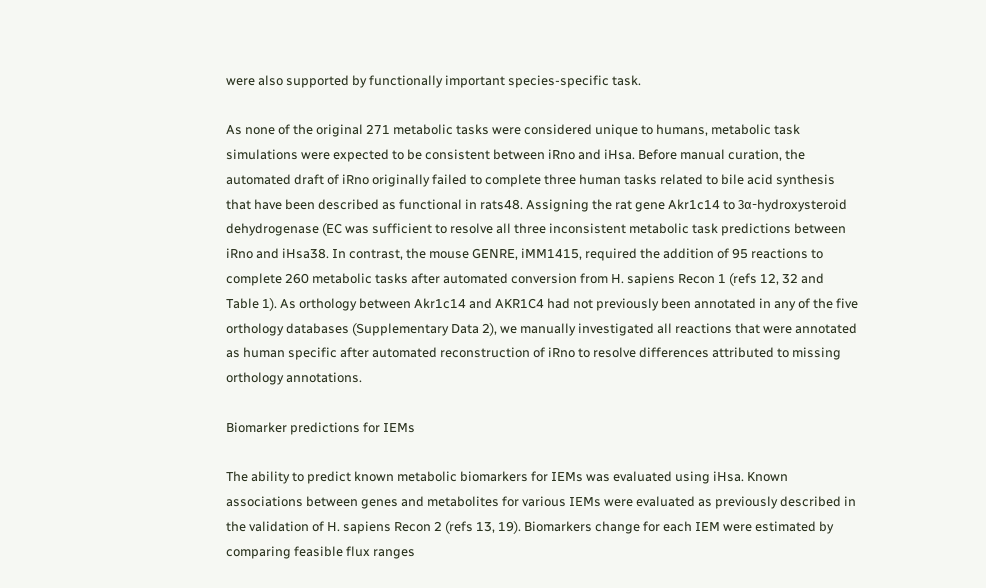were also supported by functionally important species-specific task.

As none of the original 271 metabolic tasks were considered unique to humans, metabolic task simulations were expected to be consistent between iRno and iHsa. Before manual curation, the automated draft of iRno originally failed to complete three human tasks related to bile acid synthesis that have been described as functional in rats48. Assigning the rat gene Akr1c14 to 3α-hydroxysteroid dehydrogenase (EC was sufficient to resolve all three inconsistent metabolic task predictions between iRno and iHsa38. In contrast, the mouse GENRE, iMM1415, required the addition of 95 reactions to complete 260 metabolic tasks after automated conversion from H. sapiens Recon 1 (refs 12, 32 and Table 1). As orthology between Akr1c14 and AKR1C4 had not previously been annotated in any of the five orthology databases (Supplementary Data 2), we manually investigated all reactions that were annotated as human specific after automated reconstruction of iRno to resolve differences attributed to missing orthology annotations.

Biomarker predictions for IEMs

The ability to predict known metabolic biomarkers for IEMs was evaluated using iHsa. Known associations between genes and metabolites for various IEMs were evaluated as previously described in the validation of H. sapiens Recon 2 (refs 13, 19). Biomarkers change for each IEM were estimated by comparing feasible flux ranges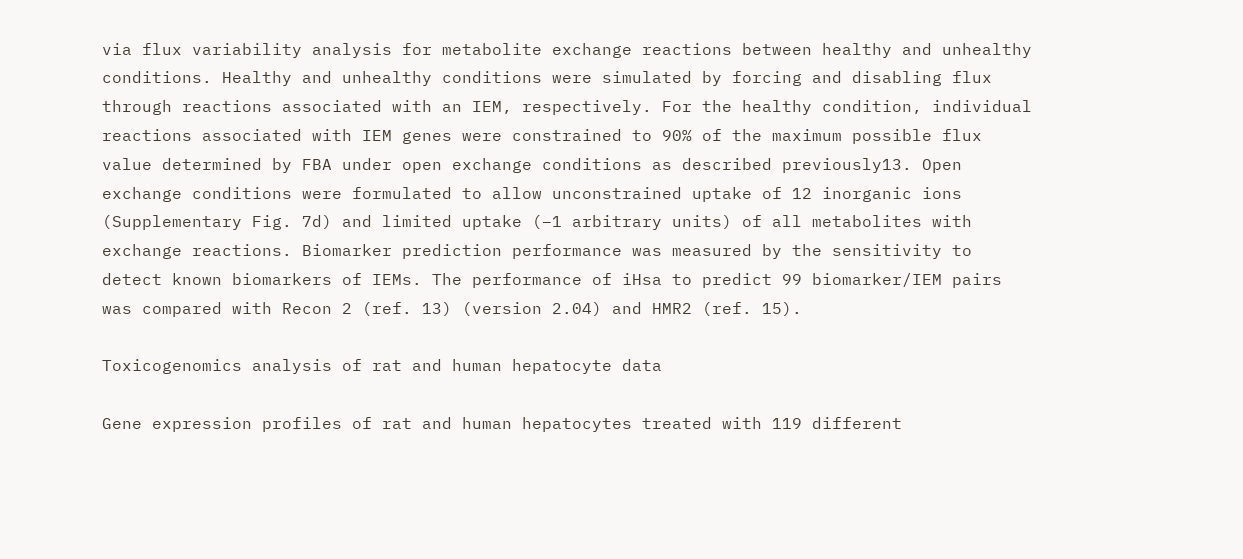via flux variability analysis for metabolite exchange reactions between healthy and unhealthy conditions. Healthy and unhealthy conditions were simulated by forcing and disabling flux through reactions associated with an IEM, respectively. For the healthy condition, individual reactions associated with IEM genes were constrained to 90% of the maximum possible flux value determined by FBA under open exchange conditions as described previously13. Open exchange conditions were formulated to allow unconstrained uptake of 12 inorganic ions (Supplementary Fig. 7d) and limited uptake (−1 arbitrary units) of all metabolites with exchange reactions. Biomarker prediction performance was measured by the sensitivity to detect known biomarkers of IEMs. The performance of iHsa to predict 99 biomarker/IEM pairs was compared with Recon 2 (ref. 13) (version 2.04) and HMR2 (ref. 15).

Toxicogenomics analysis of rat and human hepatocyte data

Gene expression profiles of rat and human hepatocytes treated with 119 different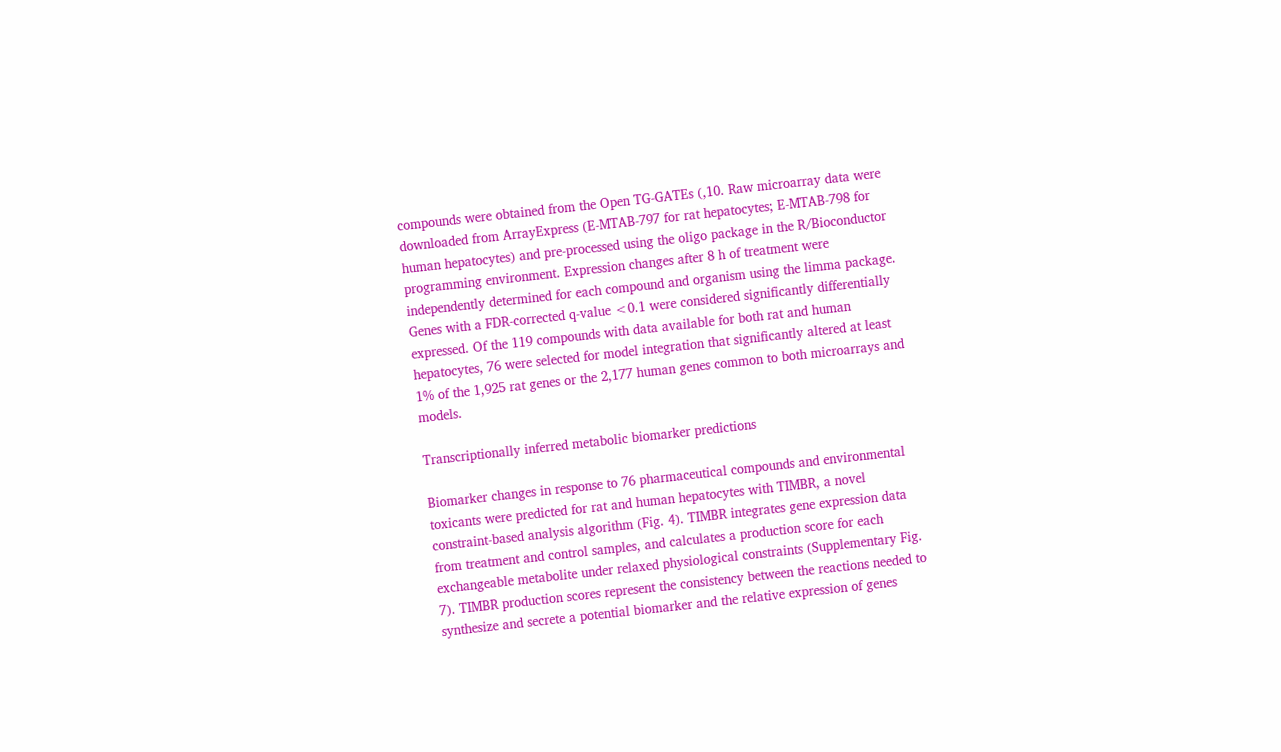compounds were obtained from the Open TG-GATEs (,10. Raw microarray data were downloaded from ArrayExpress (E-MTAB-797 for rat hepatocytes; E-MTAB-798 for human hepatocytes) and pre-processed using the oligo package in the R/Bioconductor programming environment. Expression changes after 8 h of treatment were independently determined for each compound and organism using the limma package. Genes with a FDR-corrected q-value <0.1 were considered significantly differentially expressed. Of the 119 compounds with data available for both rat and human hepatocytes, 76 were selected for model integration that significantly altered at least 1% of the 1,925 rat genes or the 2,177 human genes common to both microarrays and models.

Transcriptionally inferred metabolic biomarker predictions

Biomarker changes in response to 76 pharmaceutical compounds and environmental toxicants were predicted for rat and human hepatocytes with TIMBR, a novel constraint-based analysis algorithm (Fig. 4). TIMBR integrates gene expression data from treatment and control samples, and calculates a production score for each exchangeable metabolite under relaxed physiological constraints (Supplementary Fig. 7). TIMBR production scores represent the consistency between the reactions needed to synthesize and secrete a potential biomarker and the relative expression of genes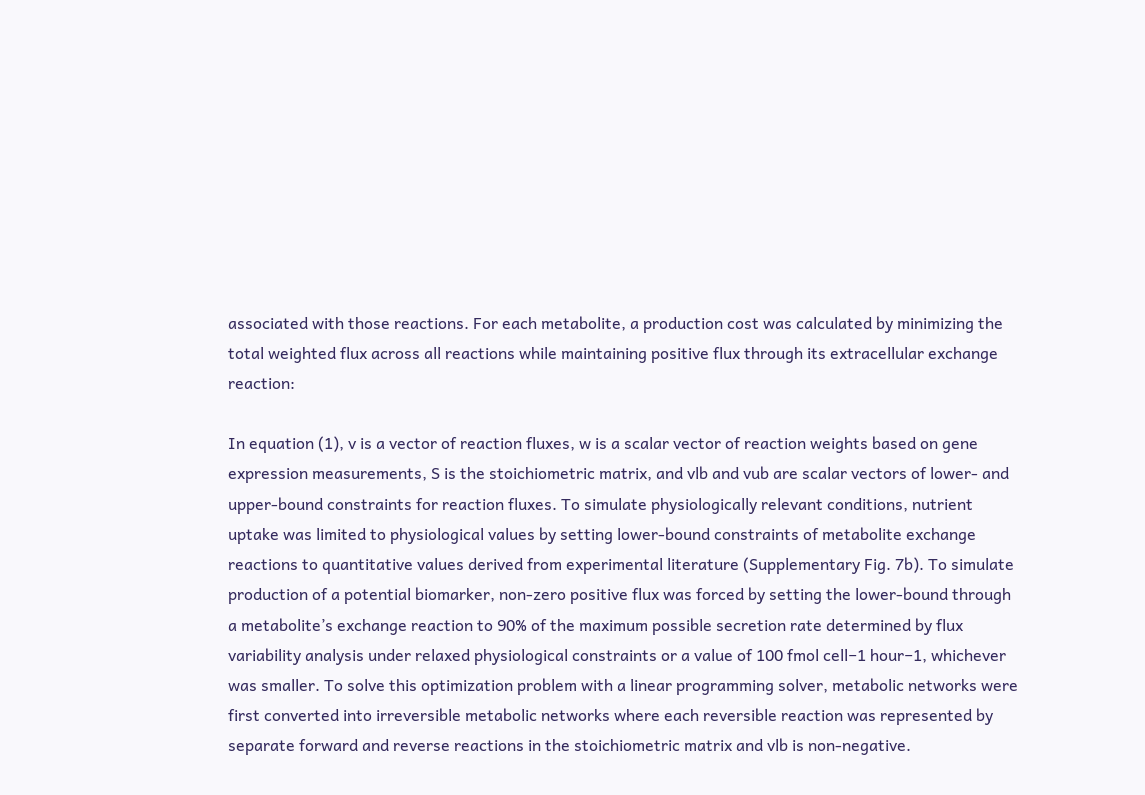associated with those reactions. For each metabolite, a production cost was calculated by minimizing the total weighted flux across all reactions while maintaining positive flux through its extracellular exchange reaction:

In equation (1), v is a vector of reaction fluxes, w is a scalar vector of reaction weights based on gene expression measurements, S is the stoichiometric matrix, and vlb and vub are scalar vectors of lower- and upper-bound constraints for reaction fluxes. To simulate physiologically relevant conditions, nutrient uptake was limited to physiological values by setting lower-bound constraints of metabolite exchange reactions to quantitative values derived from experimental literature (Supplementary Fig. 7b). To simulate production of a potential biomarker, non-zero positive flux was forced by setting the lower-bound through a metabolite’s exchange reaction to 90% of the maximum possible secretion rate determined by flux variability analysis under relaxed physiological constraints or a value of 100 fmol cell−1 hour−1, whichever was smaller. To solve this optimization problem with a linear programming solver, metabolic networks were first converted into irreversible metabolic networks where each reversible reaction was represented by separate forward and reverse reactions in the stoichiometric matrix and vlb is non-negative.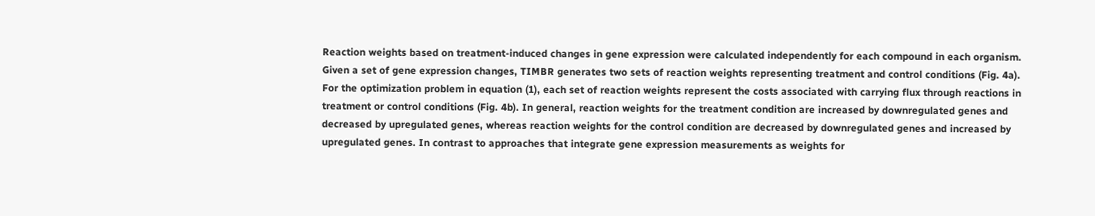Reaction weights based on treatment-induced changes in gene expression were calculated independently for each compound in each organism. Given a set of gene expression changes, TIMBR generates two sets of reaction weights representing treatment and control conditions (Fig. 4a). For the optimization problem in equation (1), each set of reaction weights represent the costs associated with carrying flux through reactions in treatment or control conditions (Fig. 4b). In general, reaction weights for the treatment condition are increased by downregulated genes and decreased by upregulated genes, whereas reaction weights for the control condition are decreased by downregulated genes and increased by upregulated genes. In contrast to approaches that integrate gene expression measurements as weights for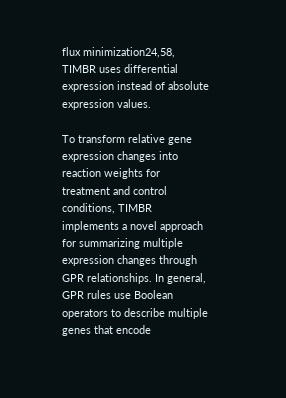flux minimization24,58, TIMBR uses differential expression instead of absolute expression values.

To transform relative gene expression changes into reaction weights for treatment and control conditions, TIMBR implements a novel approach for summarizing multiple expression changes through GPR relationships. In general, GPR rules use Boolean operators to describe multiple genes that encode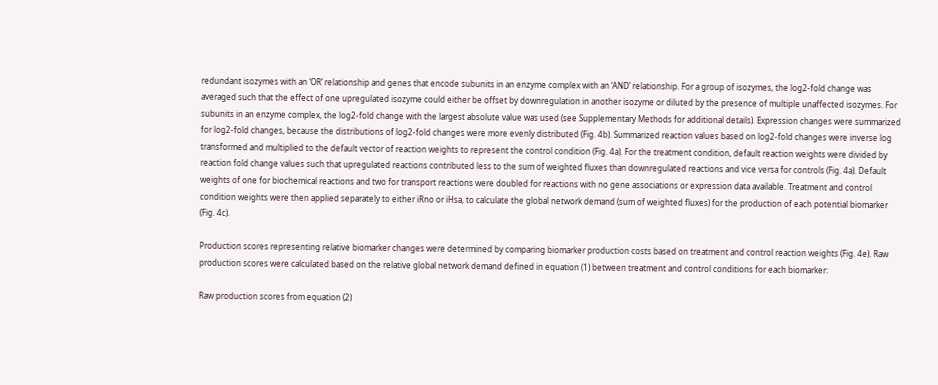redundant isozymes with an ‘OR’ relationship and genes that encode subunits in an enzyme complex with an ‘AND’ relationship. For a group of isozymes, the log2-fold change was averaged such that the effect of one upregulated isozyme could either be offset by downregulation in another isozyme or diluted by the presence of multiple unaffected isozymes. For subunits in an enzyme complex, the log2-fold change with the largest absolute value was used (see Supplementary Methods for additional details). Expression changes were summarized for log2-fold changes, because the distributions of log2-fold changes were more evenly distributed (Fig. 4b). Summarized reaction values based on log2-fold changes were inverse log transformed and multiplied to the default vector of reaction weights to represent the control condition (Fig. 4a). For the treatment condition, default reaction weights were divided by reaction fold change values such that upregulated reactions contributed less to the sum of weighted fluxes than downregulated reactions and vice versa for controls (Fig. 4a). Default weights of one for biochemical reactions and two for transport reactions were doubled for reactions with no gene associations or expression data available. Treatment and control condition weights were then applied separately to either iRno or iHsa, to calculate the global network demand (sum of weighted fluxes) for the production of each potential biomarker (Fig. 4c).

Production scores representing relative biomarker changes were determined by comparing biomarker production costs based on treatment and control reaction weights (Fig. 4e). Raw production scores were calculated based on the relative global network demand defined in equation (1) between treatment and control conditions for each biomarker:

Raw production scores from equation (2)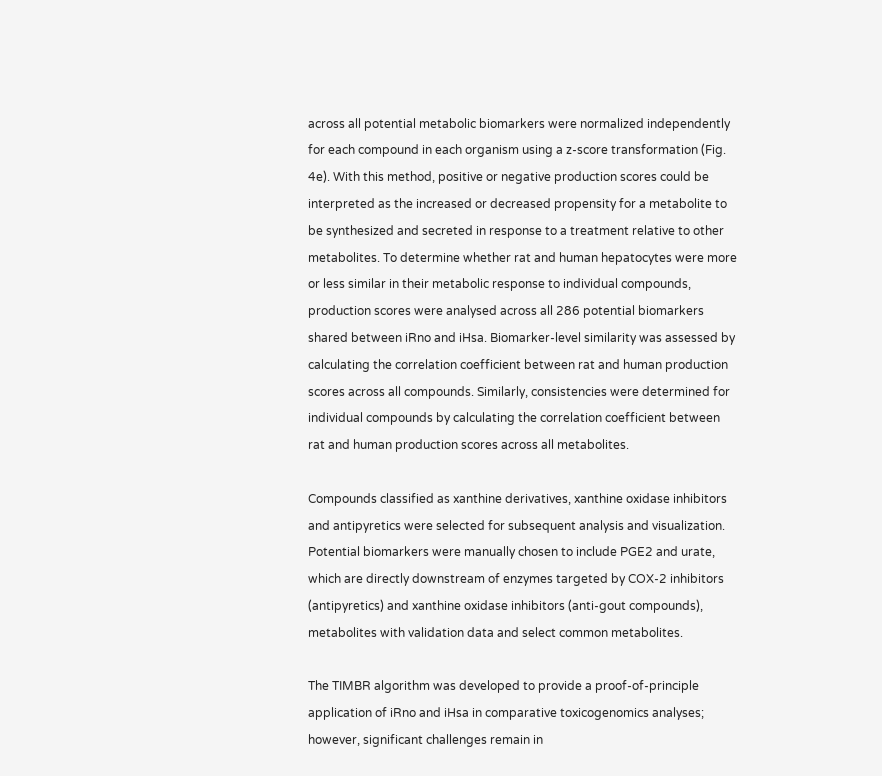across all potential metabolic biomarkers were normalized independently for each compound in each organism using a z-score transformation (Fig. 4e). With this method, positive or negative production scores could be interpreted as the increased or decreased propensity for a metabolite to be synthesized and secreted in response to a treatment relative to other metabolites. To determine whether rat and human hepatocytes were more or less similar in their metabolic response to individual compounds, production scores were analysed across all 286 potential biomarkers shared between iRno and iHsa. Biomarker-level similarity was assessed by calculating the correlation coefficient between rat and human production scores across all compounds. Similarly, consistencies were determined for individual compounds by calculating the correlation coefficient between rat and human production scores across all metabolites.

Compounds classified as xanthine derivatives, xanthine oxidase inhibitors and antipyretics were selected for subsequent analysis and visualization. Potential biomarkers were manually chosen to include PGE2 and urate, which are directly downstream of enzymes targeted by COX-2 inhibitors (antipyretics) and xanthine oxidase inhibitors (anti-gout compounds), metabolites with validation data and select common metabolites.

The TIMBR algorithm was developed to provide a proof-of-principle application of iRno and iHsa in comparative toxicogenomics analyses; however, significant challenges remain in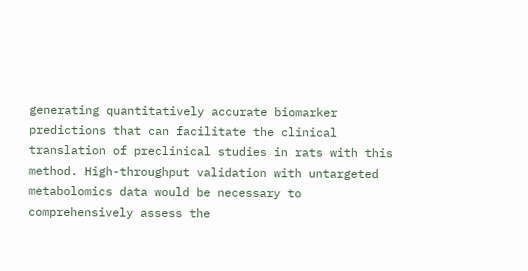generating quantitatively accurate biomarker predictions that can facilitate the clinical translation of preclinical studies in rats with this method. High-throughput validation with untargeted metabolomics data would be necessary to comprehensively assess the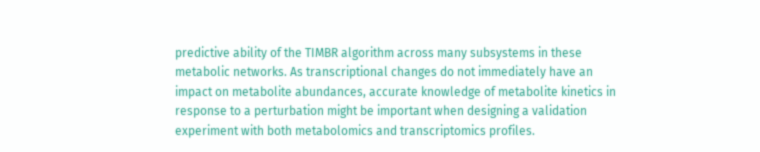predictive ability of the TIMBR algorithm across many subsystems in these metabolic networks. As transcriptional changes do not immediately have an impact on metabolite abundances, accurate knowledge of metabolite kinetics in response to a perturbation might be important when designing a validation experiment with both metabolomics and transcriptomics profiles.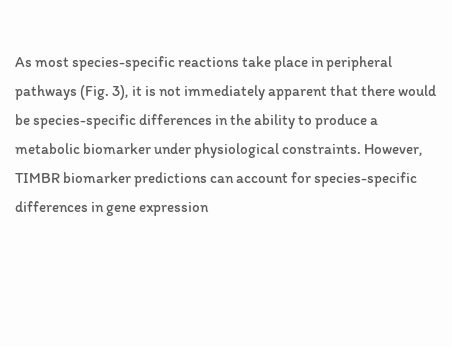As most species-specific reactions take place in peripheral pathways (Fig. 3), it is not immediately apparent that there would be species-specific differences in the ability to produce a metabolic biomarker under physiological constraints. However, TIMBR biomarker predictions can account for species-specific differences in gene expression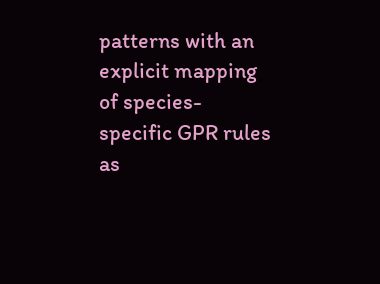patterns with an explicit mapping of species-specific GPR rules as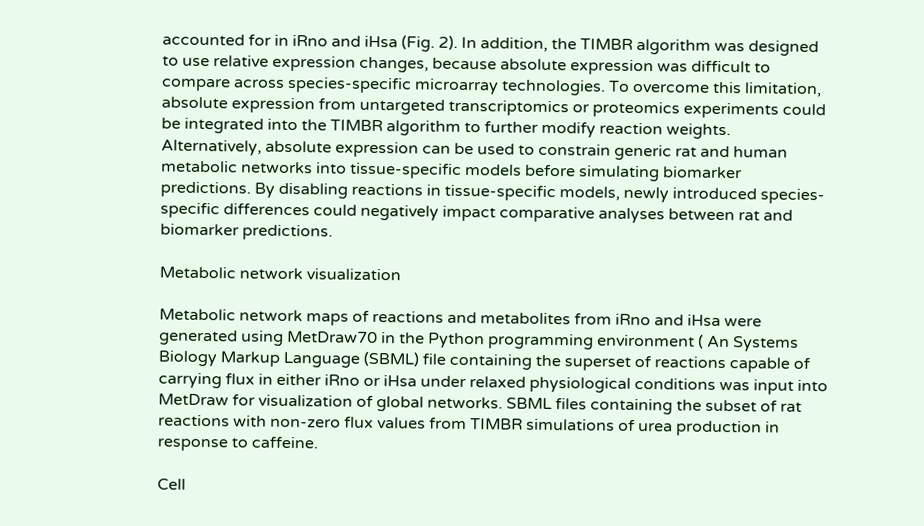accounted for in iRno and iHsa (Fig. 2). In addition, the TIMBR algorithm was designed to use relative expression changes, because absolute expression was difficult to compare across species-specific microarray technologies. To overcome this limitation, absolute expression from untargeted transcriptomics or proteomics experiments could be integrated into the TIMBR algorithm to further modify reaction weights. Alternatively, absolute expression can be used to constrain generic rat and human metabolic networks into tissue-specific models before simulating biomarker predictions. By disabling reactions in tissue-specific models, newly introduced species-specific differences could negatively impact comparative analyses between rat and biomarker predictions.

Metabolic network visualization

Metabolic network maps of reactions and metabolites from iRno and iHsa were generated using MetDraw70 in the Python programming environment ( An Systems Biology Markup Language (SBML) file containing the superset of reactions capable of carrying flux in either iRno or iHsa under relaxed physiological conditions was input into MetDraw for visualization of global networks. SBML files containing the subset of rat reactions with non-zero flux values from TIMBR simulations of urea production in response to caffeine.

Cell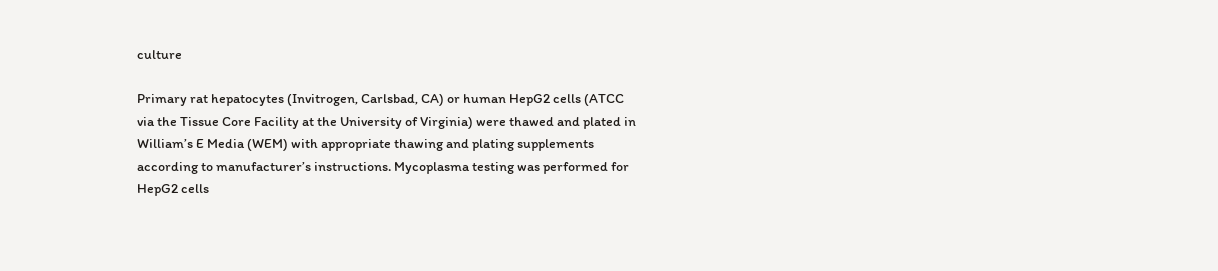culture

Primary rat hepatocytes (Invitrogen, Carlsbad, CA) or human HepG2 cells (ATCC via the Tissue Core Facility at the University of Virginia) were thawed and plated in William’s E Media (WEM) with appropriate thawing and plating supplements according to manufacturer’s instructions. Mycoplasma testing was performed for HepG2 cells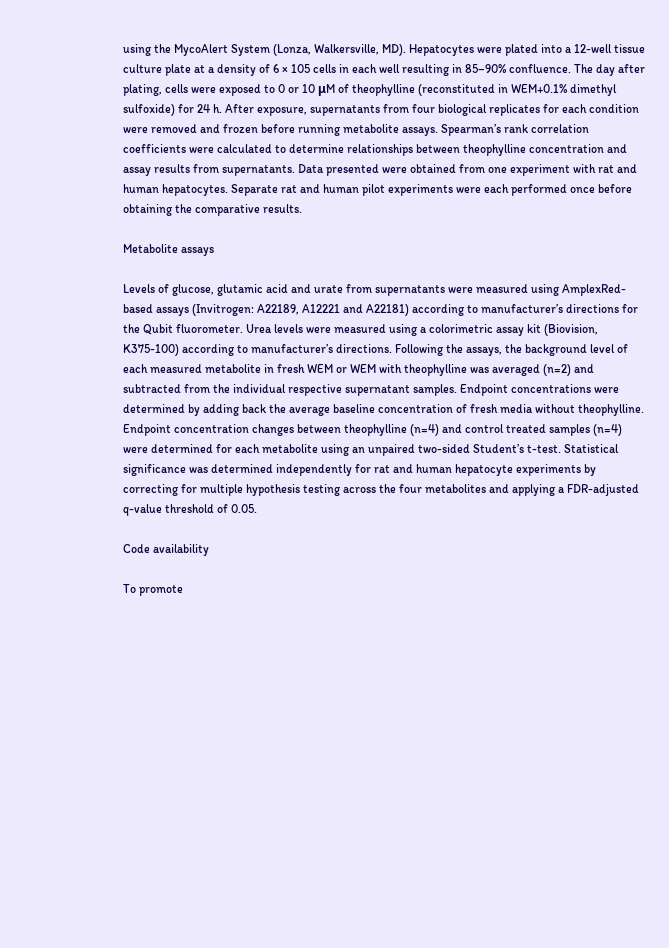using the MycoAlert System (Lonza, Walkersville, MD). Hepatocytes were plated into a 12-well tissue culture plate at a density of 6 × 105 cells in each well resulting in 85–90% confluence. The day after plating, cells were exposed to 0 or 10 μM of theophylline (reconstituted in WEM+0.1% dimethyl sulfoxide) for 24 h. After exposure, supernatants from four biological replicates for each condition were removed and frozen before running metabolite assays. Spearman’s rank correlation coefficients were calculated to determine relationships between theophylline concentration and assay results from supernatants. Data presented were obtained from one experiment with rat and human hepatocytes. Separate rat and human pilot experiments were each performed once before obtaining the comparative results.

Metabolite assays

Levels of glucose, glutamic acid and urate from supernatants were measured using AmplexRed-based assays (Invitrogen: A22189, A12221 and A22181) according to manufacturer’s directions for the Qubit fluorometer. Urea levels were measured using a colorimetric assay kit (Biovision, K375-100) according to manufacturer’s directions. Following the assays, the background level of each measured metabolite in fresh WEM or WEM with theophylline was averaged (n=2) and subtracted from the individual respective supernatant samples. Endpoint concentrations were determined by adding back the average baseline concentration of fresh media without theophylline. Endpoint concentration changes between theophylline (n=4) and control treated samples (n=4) were determined for each metabolite using an unpaired two-sided Student’s t-test. Statistical significance was determined independently for rat and human hepatocyte experiments by correcting for multiple hypothesis testing across the four metabolites and applying a FDR-adjusted q-value threshold of 0.05.

Code availability

To promote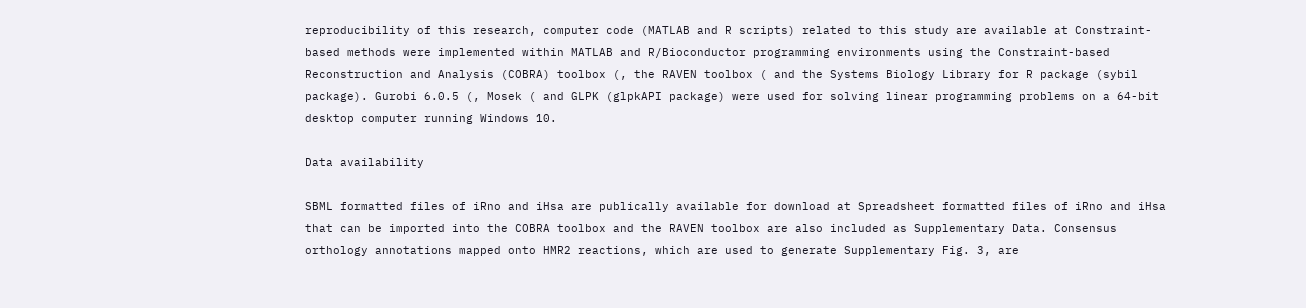reproducibility of this research, computer code (MATLAB and R scripts) related to this study are available at Constraint-based methods were implemented within MATLAB and R/Bioconductor programming environments using the Constraint-based Reconstruction and Analysis (COBRA) toolbox (, the RAVEN toolbox ( and the Systems Biology Library for R package (sybil package). Gurobi 6.0.5 (, Mosek ( and GLPK (glpkAPI package) were used for solving linear programming problems on a 64-bit desktop computer running Windows 10.

Data availability

SBML formatted files of iRno and iHsa are publically available for download at Spreadsheet formatted files of iRno and iHsa that can be imported into the COBRA toolbox and the RAVEN toolbox are also included as Supplementary Data. Consensus orthology annotations mapped onto HMR2 reactions, which are used to generate Supplementary Fig. 3, are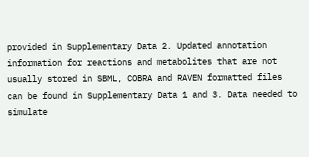provided in Supplementary Data 2. Updated annotation information for reactions and metabolites that are not usually stored in SBML, COBRA and RAVEN formatted files can be found in Supplementary Data 1 and 3. Data needed to simulate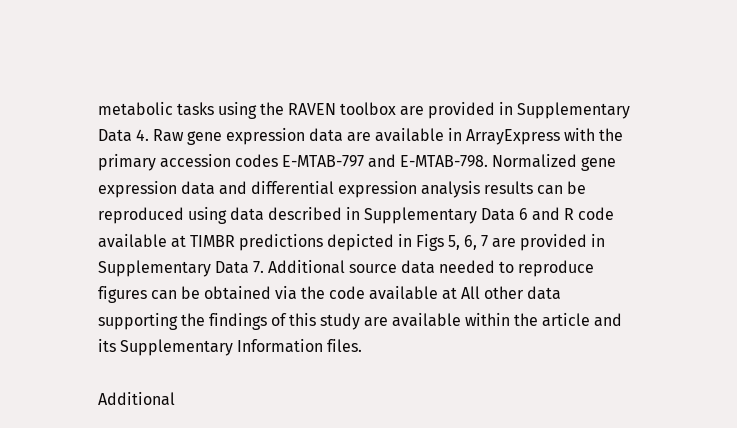metabolic tasks using the RAVEN toolbox are provided in Supplementary Data 4. Raw gene expression data are available in ArrayExpress with the primary accession codes E-MTAB-797 and E-MTAB-798. Normalized gene expression data and differential expression analysis results can be reproduced using data described in Supplementary Data 6 and R code available at TIMBR predictions depicted in Figs 5, 6, 7 are provided in Supplementary Data 7. Additional source data needed to reproduce figures can be obtained via the code available at All other data supporting the findings of this study are available within the article and its Supplementary Information files.

Additional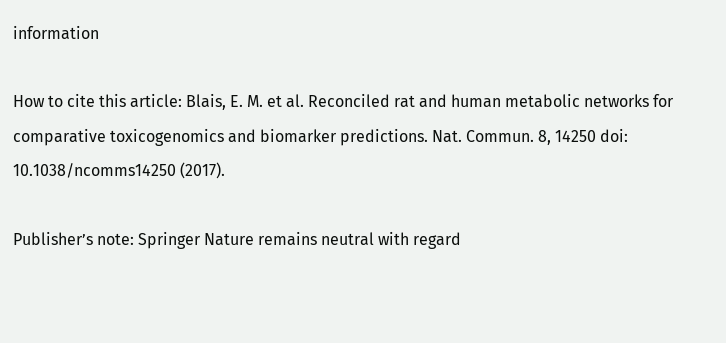information

How to cite this article: Blais, E. M. et al. Reconciled rat and human metabolic networks for comparative toxicogenomics and biomarker predictions. Nat. Commun. 8, 14250 doi: 10.1038/ncomms14250 (2017).

Publisher’s note: Springer Nature remains neutral with regard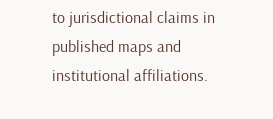to jurisdictional claims in published maps and institutional affiliations.